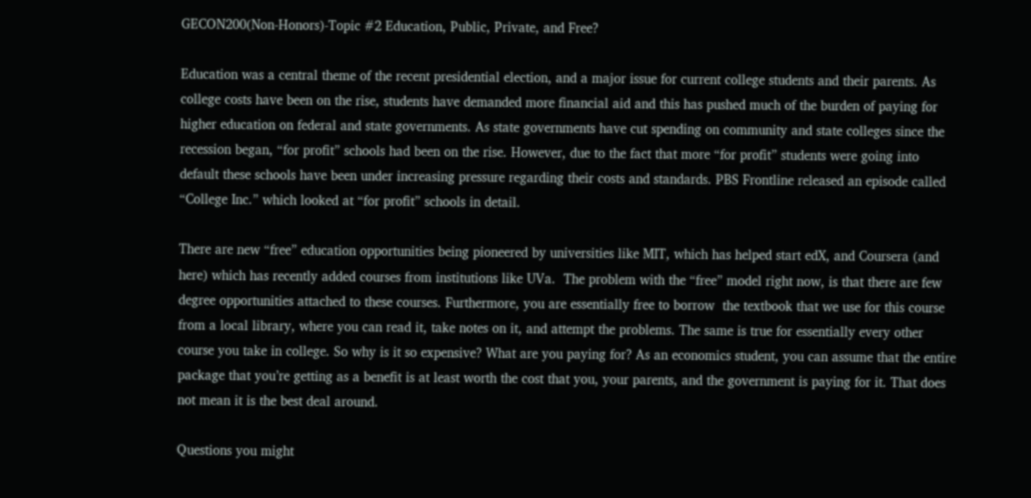GECON200(Non-Honors)-Topic #2 Education, Public, Private, and Free?

Education was a central theme of the recent presidential election, and a major issue for current college students and their parents. As college costs have been on the rise, students have demanded more financial aid and this has pushed much of the burden of paying for higher education on federal and state governments. As state governments have cut spending on community and state colleges since the recession began, “for profit” schools had been on the rise. However, due to the fact that more “for profit” students were going into default these schools have been under increasing pressure regarding their costs and standards. PBS Frontline released an episode called “College Inc.” which looked at “for profit” schools in detail.

There are new “free” education opportunities being pioneered by universities like MIT, which has helped start edX, and Coursera (and here) which has recently added courses from institutions like UVa.  The problem with the “free” model right now, is that there are few degree opportunities attached to these courses. Furthermore, you are essentially free to borrow  the textbook that we use for this course from a local library, where you can read it, take notes on it, and attempt the problems. The same is true for essentially every other course you take in college. So why is it so expensive? What are you paying for? As an economics student, you can assume that the entire package that you’re getting as a benefit is at least worth the cost that you, your parents, and the government is paying for it. That does not mean it is the best deal around.

Questions you might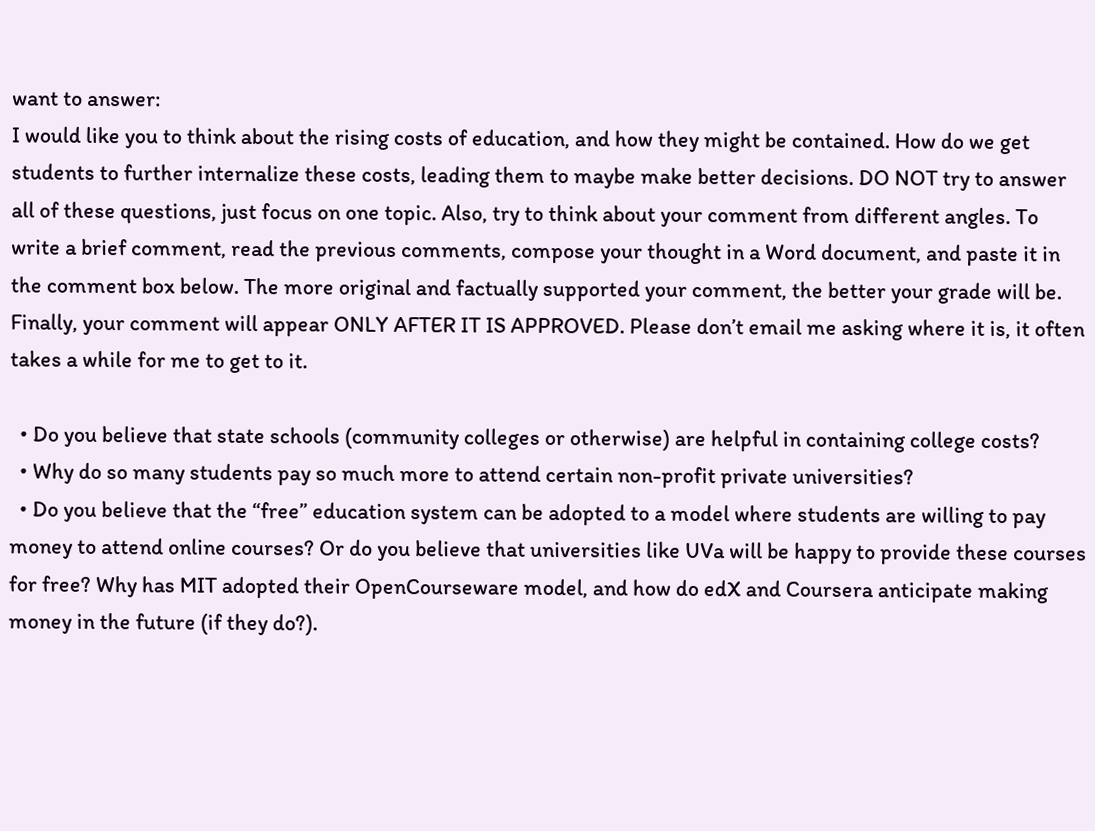want to answer:
I would like you to think about the rising costs of education, and how they might be contained. How do we get students to further internalize these costs, leading them to maybe make better decisions. DO NOT try to answer all of these questions, just focus on one topic. Also, try to think about your comment from different angles. To write a brief comment, read the previous comments, compose your thought in a Word document, and paste it in the comment box below. The more original and factually supported your comment, the better your grade will be. Finally, your comment will appear ONLY AFTER IT IS APPROVED. Please don’t email me asking where it is, it often takes a while for me to get to it.

  • Do you believe that state schools (community colleges or otherwise) are helpful in containing college costs?
  • Why do so many students pay so much more to attend certain non-profit private universities?
  • Do you believe that the “free” education system can be adopted to a model where students are willing to pay money to attend online courses? Or do you believe that universities like UVa will be happy to provide these courses for free? Why has MIT adopted their OpenCourseware model, and how do edX and Coursera anticipate making money in the future (if they do?).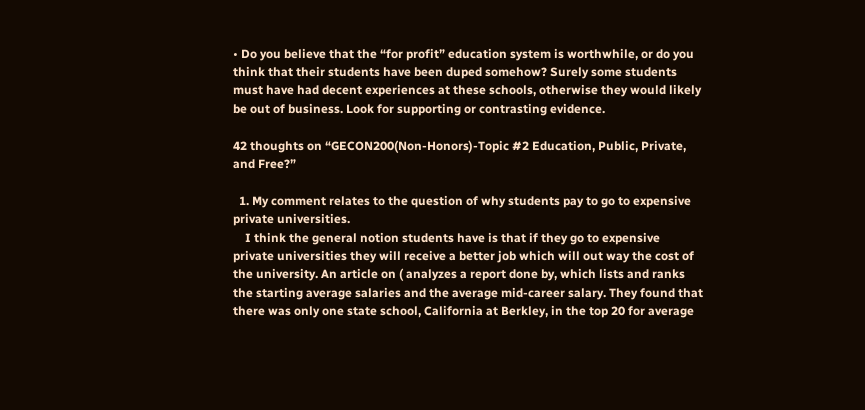• Do you believe that the “for profit” education system is worthwhile, or do you think that their students have been duped somehow? Surely some students must have had decent experiences at these schools, otherwise they would likely be out of business. Look for supporting or contrasting evidence.

42 thoughts on “GECON200(Non-Honors)-Topic #2 Education, Public, Private, and Free?”

  1. My comment relates to the question of why students pay to go to expensive private universities.
    I think the general notion students have is that if they go to expensive private universities they will receive a better job which will out way the cost of the university. An article on ( analyzes a report done by, which lists and ranks the starting average salaries and the average mid-career salary. They found that there was only one state school, California at Berkley, in the top 20 for average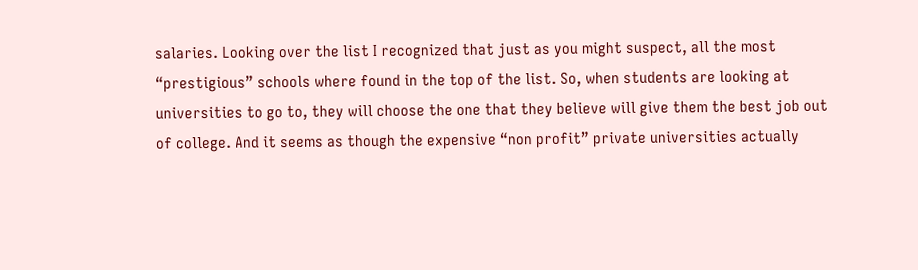salaries. Looking over the list I recognized that just as you might suspect, all the most “prestigious” schools where found in the top of the list. So, when students are looking at universities to go to, they will choose the one that they believe will give them the best job out of college. And it seems as though the expensive “non profit” private universities actually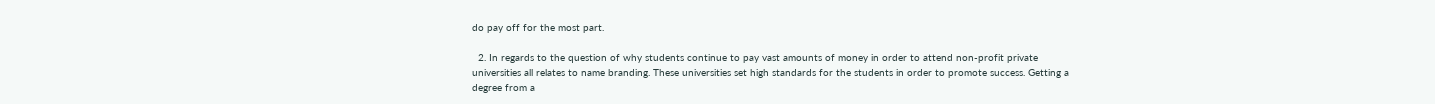do pay off for the most part.

  2. In regards to the question of why students continue to pay vast amounts of money in order to attend non-profit private universities all relates to name branding. These universities set high standards for the students in order to promote success. Getting a degree from a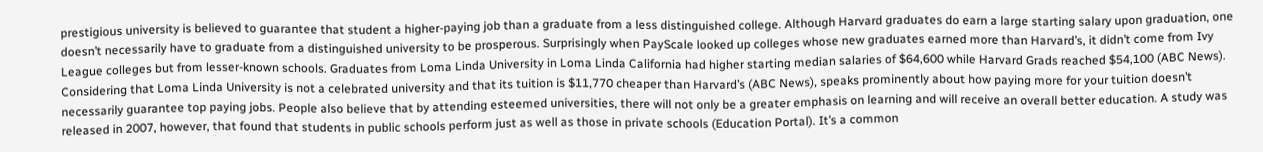prestigious university is believed to guarantee that student a higher-paying job than a graduate from a less distinguished college. Although Harvard graduates do earn a large starting salary upon graduation, one doesn’t necessarily have to graduate from a distinguished university to be prosperous. Surprisingly when PayScale looked up colleges whose new graduates earned more than Harvard’s, it didn’t come from Ivy League colleges but from lesser-known schools. Graduates from Loma Linda University in Loma Linda California had higher starting median salaries of $64,600 while Harvard Grads reached $54,100 (ABC News). Considering that Loma Linda University is not a celebrated university and that its tuition is $11,770 cheaper than Harvard’s (ABC News), speaks prominently about how paying more for your tuition doesn’t necessarily guarantee top paying jobs. People also believe that by attending esteemed universities, there will not only be a greater emphasis on learning and will receive an overall better education. A study was released in 2007, however, that found that students in public schools perform just as well as those in private schools (Education Portal). It’s a common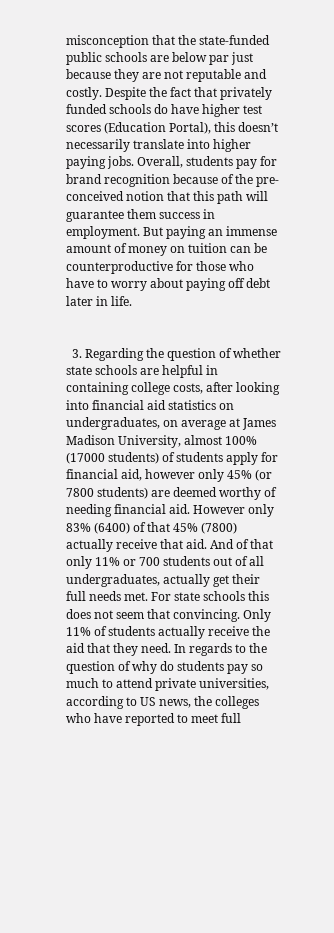misconception that the state-funded public schools are below par just because they are not reputable and costly. Despite the fact that privately funded schools do have higher test scores (Education Portal), this doesn’t necessarily translate into higher paying jobs. Overall, students pay for brand recognition because of the pre-conceived notion that this path will guarantee them success in employment. But paying an immense amount of money on tuition can be counterproductive for those who have to worry about paying off debt later in life.


  3. Regarding the question of whether state schools are helpful in containing college costs, after looking into financial aid statistics on undergraduates, on average at James Madison University, almost 100% (17000 students) of students apply for financial aid, however only 45% (or 7800 students) are deemed worthy of needing financial aid. However only 83% (6400) of that 45% (7800) actually receive that aid. And of that only 11% or 700 students out of all undergraduates, actually get their full needs met. For state schools this does not seem that convincing. Only 11% of students actually receive the aid that they need. In regards to the question of why do students pay so much to attend private universities, according to US news, the colleges who have reported to meet full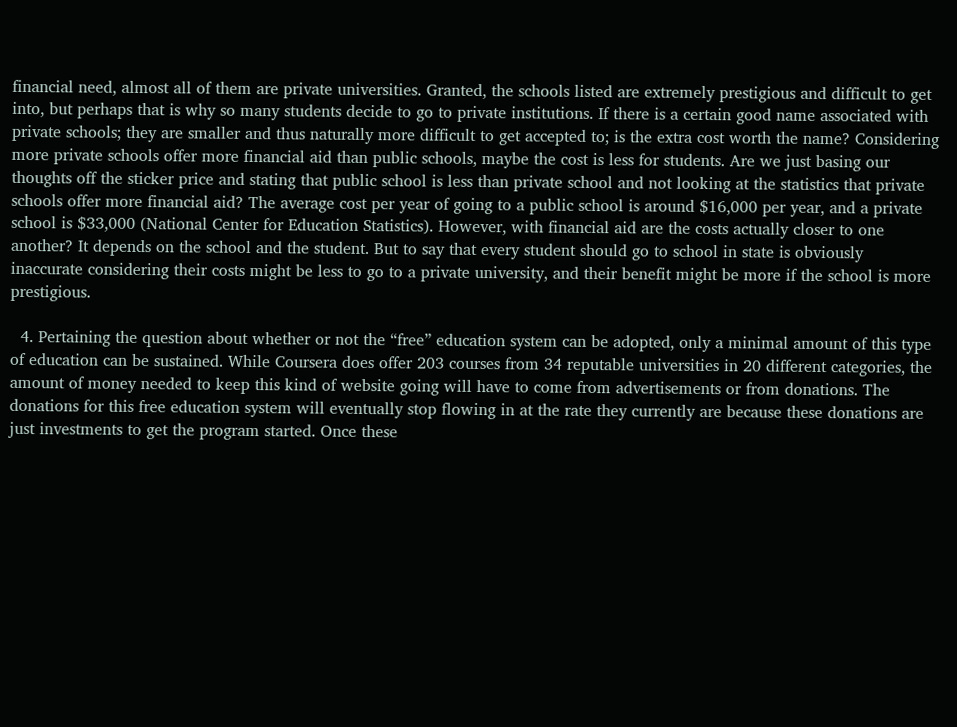financial need, almost all of them are private universities. Granted, the schools listed are extremely prestigious and difficult to get into, but perhaps that is why so many students decide to go to private institutions. If there is a certain good name associated with private schools; they are smaller and thus naturally more difficult to get accepted to; is the extra cost worth the name? Considering more private schools offer more financial aid than public schools, maybe the cost is less for students. Are we just basing our thoughts off the sticker price and stating that public school is less than private school and not looking at the statistics that private schools offer more financial aid? The average cost per year of going to a public school is around $16,000 per year, and a private school is $33,000 (National Center for Education Statistics). However, with financial aid are the costs actually closer to one another? It depends on the school and the student. But to say that every student should go to school in state is obviously inaccurate considering their costs might be less to go to a private university, and their benefit might be more if the school is more prestigious.

  4. Pertaining the question about whether or not the “free” education system can be adopted, only a minimal amount of this type of education can be sustained. While Coursera does offer 203 courses from 34 reputable universities in 20 different categories, the amount of money needed to keep this kind of website going will have to come from advertisements or from donations. The donations for this free education system will eventually stop flowing in at the rate they currently are because these donations are just investments to get the program started. Once these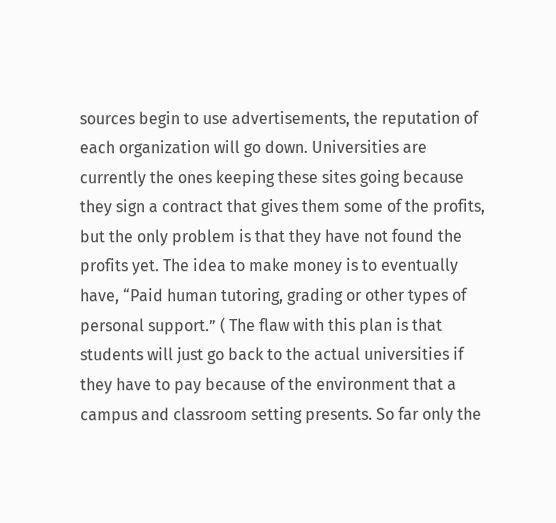sources begin to use advertisements, the reputation of each organization will go down. Universities are currently the ones keeping these sites going because they sign a contract that gives them some of the profits, but the only problem is that they have not found the profits yet. The idea to make money is to eventually have, “Paid human tutoring, grading or other types of personal support.” ( The flaw with this plan is that students will just go back to the actual universities if they have to pay because of the environment that a campus and classroom setting presents. So far only the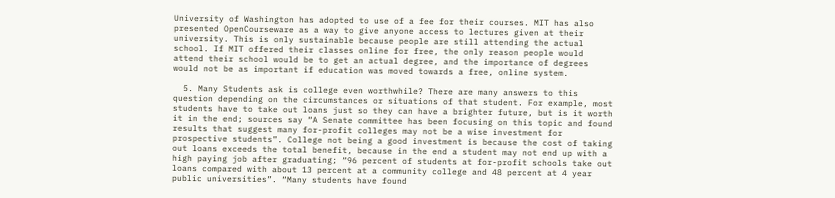University of Washington has adopted to use of a fee for their courses. MIT has also presented OpenCourseware as a way to give anyone access to lectures given at their university. This is only sustainable because people are still attending the actual school. If MIT offered their classes online for free, the only reason people would attend their school would be to get an actual degree, and the importance of degrees would not be as important if education was moved towards a free, online system.

  5. Many Students ask is college even worthwhile? There are many answers to this question depending on the circumstances or situations of that student. For example, most students have to take out loans just so they can have a brighter future, but is it worth it in the end; sources say “A Senate committee has been focusing on this topic and found results that suggest many for-profit colleges may not be a wise investment for prospective students”. College not being a good investment is because the cost of taking out loans exceeds the total benefit, because in the end a student may not end up with a high paying job after graduating; “96 percent of students at for-profit schools take out loans compared with about 13 percent at a community college and 48 percent at 4 year public universities”. “Many students have found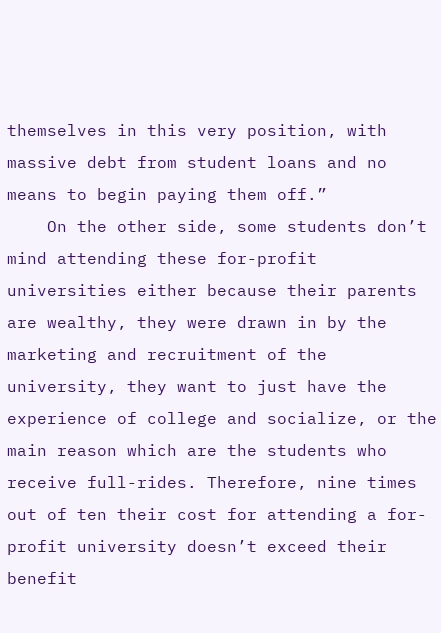themselves in this very position, with massive debt from student loans and no means to begin paying them off.”
    On the other side, some students don’t mind attending these for-profit universities either because their parents are wealthy, they were drawn in by the marketing and recruitment of the university, they want to just have the experience of college and socialize, or the main reason which are the students who receive full-rides. Therefore, nine times out of ten their cost for attending a for-profit university doesn’t exceed their benefit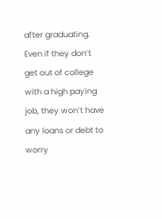after graduating. Even if they don’t get out of college with a high paying job, they won’t have any loans or debt to worry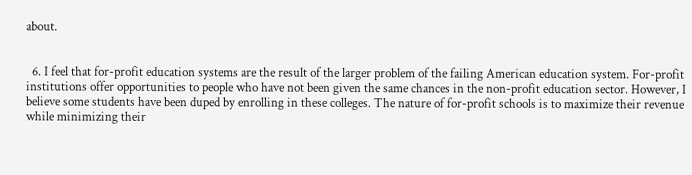about.


  6. I feel that for-profit education systems are the result of the larger problem of the failing American education system. For-profit institutions offer opportunities to people who have not been given the same chances in the non-profit education sector. However, I believe some students have been duped by enrolling in these colleges. The nature of for-profit schools is to maximize their revenue while minimizing their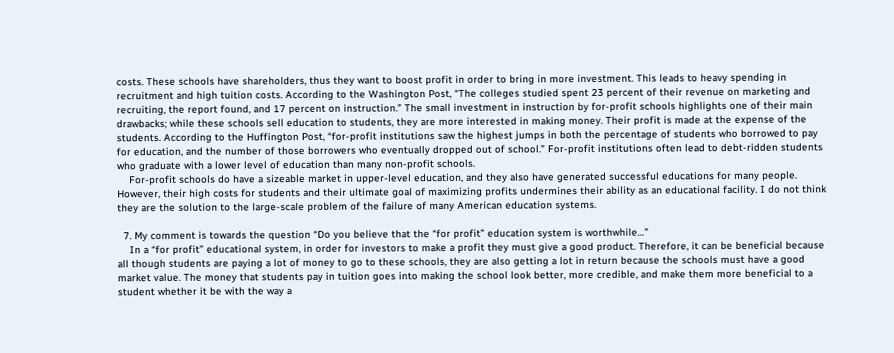costs. These schools have shareholders, thus they want to boost profit in order to bring in more investment. This leads to heavy spending in recruitment and high tuition costs. According to the Washington Post, “The colleges studied spent 23 percent of their revenue on marketing and recruiting, the report found, and 17 percent on instruction.” The small investment in instruction by for-profit schools highlights one of their main drawbacks; while these schools sell education to students, they are more interested in making money. Their profit is made at the expense of the students. According to the Huffington Post, “for-profit institutions saw the highest jumps in both the percentage of students who borrowed to pay for education, and the number of those borrowers who eventually dropped out of school.” For-profit institutions often lead to debt-ridden students who graduate with a lower level of education than many non-profit schools.
    For-profit schools do have a sizeable market in upper-level education, and they also have generated successful educations for many people. However, their high costs for students and their ultimate goal of maximizing profits undermines their ability as an educational facility. I do not think they are the solution to the large-scale problem of the failure of many American education systems.

  7. My comment is towards the question “Do you believe that the “for profit” education system is worthwhile…”
    In a “for profit” educational system, in order for investors to make a profit they must give a good product. Therefore, it can be beneficial because all though students are paying a lot of money to go to these schools, they are also getting a lot in return because the schools must have a good market value. The money that students pay in tuition goes into making the school look better, more credible, and make them more beneficial to a student whether it be with the way a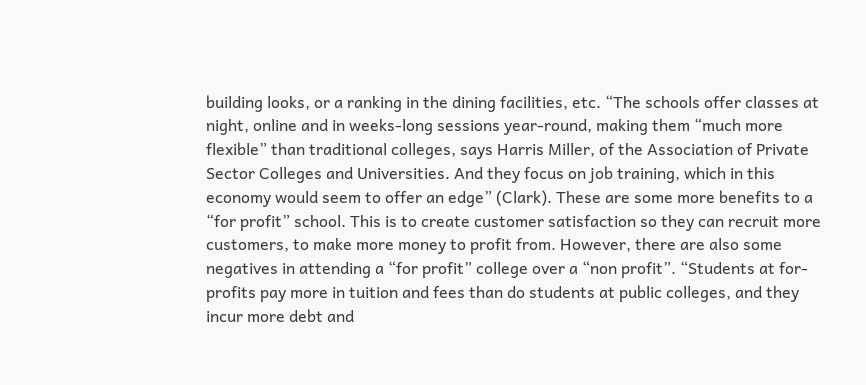building looks, or a ranking in the dining facilities, etc. “The schools offer classes at night, online and in weeks-long sessions year-round, making them “much more flexible” than traditional colleges, says Harris Miller, of the Association of Private Sector Colleges and Universities. And they focus on job training, which in this economy would seem to offer an edge” (Clark). These are some more benefits to a “for profit” school. This is to create customer satisfaction so they can recruit more customers, to make more money to profit from. However, there are also some negatives in attending a “for profit” college over a “non profit”. “Students at for-profits pay more in tuition and fees than do students at public colleges, and they incur more debt and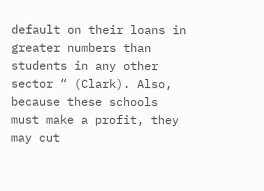default on their loans in greater numbers than students in any other sector “ (Clark). Also, because these schools must make a profit, they may cut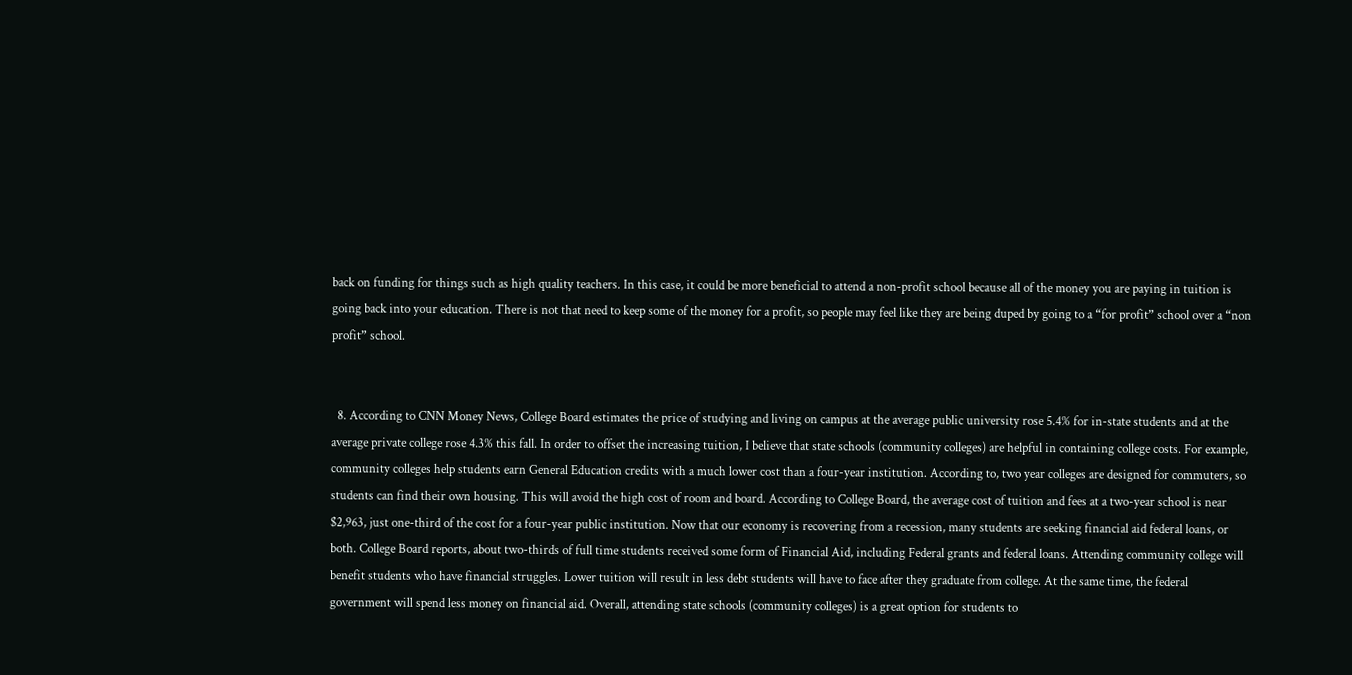back on funding for things such as high quality teachers. In this case, it could be more beneficial to attend a non-profit school because all of the money you are paying in tuition is going back into your education. There is not that need to keep some of the money for a profit, so people may feel like they are being duped by going to a “for profit” school over a “non profit” school.


  8. According to CNN Money News, College Board estimates the price of studying and living on campus at the average public university rose 5.4% for in-state students and at the average private college rose 4.3% this fall. In order to offset the increasing tuition, I believe that state schools (community colleges) are helpful in containing college costs. For example, community colleges help students earn General Education credits with a much lower cost than a four-year institution. According to, two year colleges are designed for commuters, so students can find their own housing. This will avoid the high cost of room and board. According to College Board, the average cost of tuition and fees at a two-year school is near $2,963, just one-third of the cost for a four-year public institution. Now that our economy is recovering from a recession, many students are seeking financial aid federal loans, or both. College Board reports, about two-thirds of full time students received some form of Financial Aid, including Federal grants and federal loans. Attending community college will benefit students who have financial struggles. Lower tuition will result in less debt students will have to face after they graduate from college. At the same time, the federal government will spend less money on financial aid. Overall, attending state schools (community colleges) is a great option for students to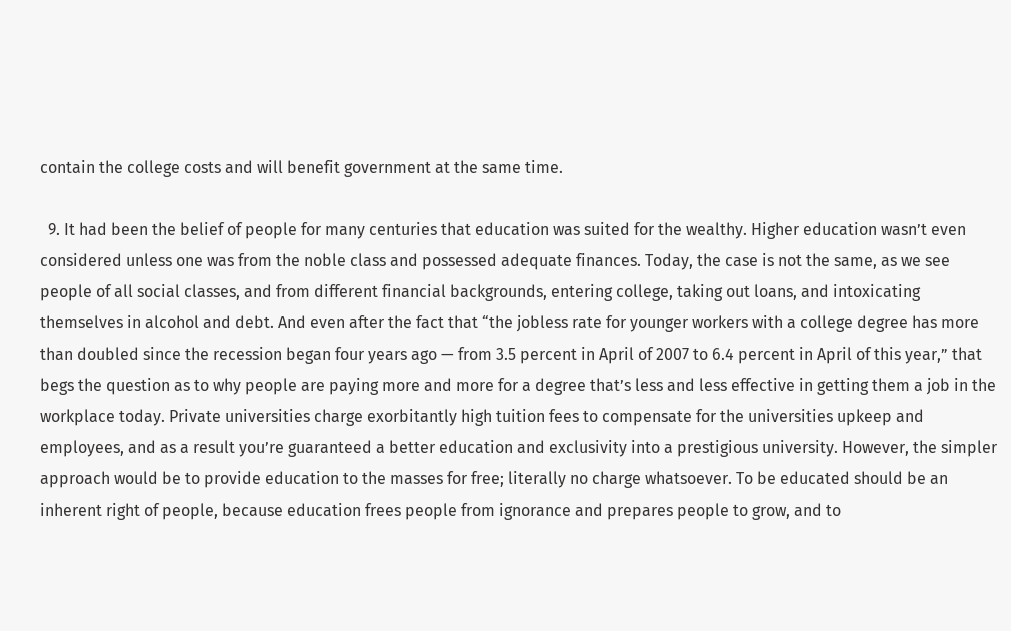contain the college costs and will benefit government at the same time.

  9. It had been the belief of people for many centuries that education was suited for the wealthy. Higher education wasn’t even considered unless one was from the noble class and possessed adequate finances. Today, the case is not the same, as we see people of all social classes, and from different financial backgrounds, entering college, taking out loans, and intoxicating themselves in alcohol and debt. And even after the fact that “the jobless rate for younger workers with a college degree has more than doubled since the recession began four years ago — from 3.5 percent in April of 2007 to 6.4 percent in April of this year,” that begs the question as to why people are paying more and more for a degree that’s less and less effective in getting them a job in the workplace today. Private universities charge exorbitantly high tuition fees to compensate for the universities upkeep and employees, and as a result you’re guaranteed a better education and exclusivity into a prestigious university. However, the simpler approach would be to provide education to the masses for free; literally no charge whatsoever. To be educated should be an inherent right of people, because education frees people from ignorance and prepares people to grow, and to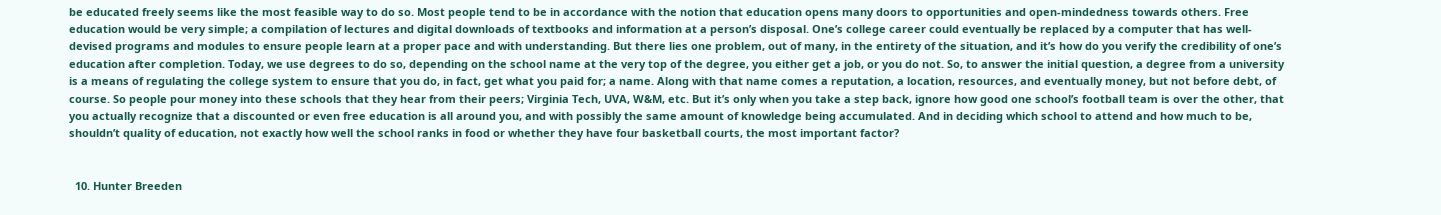be educated freely seems like the most feasible way to do so. Most people tend to be in accordance with the notion that education opens many doors to opportunities and open-mindedness towards others. Free education would be very simple; a compilation of lectures and digital downloads of textbooks and information at a person’s disposal. One’s college career could eventually be replaced by a computer that has well-devised programs and modules to ensure people learn at a proper pace and with understanding. But there lies one problem, out of many, in the entirety of the situation, and it’s how do you verify the credibility of one’s education after completion. Today, we use degrees to do so, depending on the school name at the very top of the degree, you either get a job, or you do not. So, to answer the initial question, a degree from a university is a means of regulating the college system to ensure that you do, in fact, get what you paid for; a name. Along with that name comes a reputation, a location, resources, and eventually money, but not before debt, of course. So people pour money into these schools that they hear from their peers; Virginia Tech, UVA, W&M, etc. But it’s only when you take a step back, ignore how good one school’s football team is over the other, that you actually recognize that a discounted or even free education is all around you, and with possibly the same amount of knowledge being accumulated. And in deciding which school to attend and how much to be, shouldn’t quality of education, not exactly how well the school ranks in food or whether they have four basketball courts, the most important factor?


  10. Hunter Breeden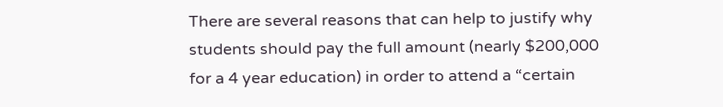There are several reasons that can help to justify why students should pay the full amount (nearly $200,000 for a 4 year education) in order to attend a “certain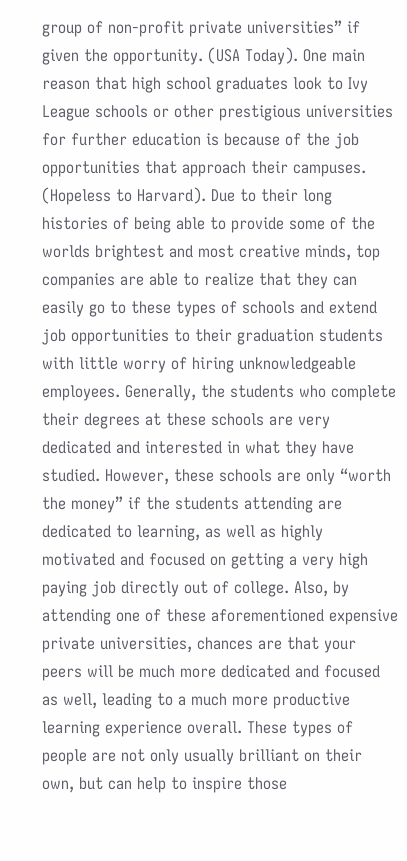group of non-profit private universities” if given the opportunity. (USA Today). One main reason that high school graduates look to Ivy League schools or other prestigious universities for further education is because of the job opportunities that approach their campuses. (Hopeless to Harvard). Due to their long histories of being able to provide some of the worlds brightest and most creative minds, top companies are able to realize that they can easily go to these types of schools and extend job opportunities to their graduation students with little worry of hiring unknowledgeable employees. Generally, the students who complete their degrees at these schools are very dedicated and interested in what they have studied. However, these schools are only “worth the money” if the students attending are dedicated to learning, as well as highly motivated and focused on getting a very high paying job directly out of college. Also, by attending one of these aforementioned expensive private universities, chances are that your peers will be much more dedicated and focused as well, leading to a much more productive learning experience overall. These types of people are not only usually brilliant on their own, but can help to inspire those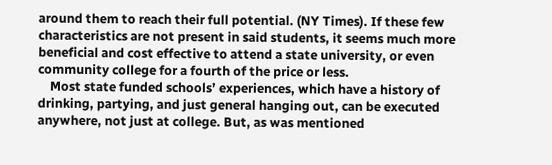around them to reach their full potential. (NY Times). If these few characteristics are not present in said students, it seems much more beneficial and cost effective to attend a state university, or even community college for a fourth of the price or less.
    Most state funded schools’ experiences, which have a history of drinking, partying, and just general hanging out, can be executed anywhere, not just at college. But, as was mentioned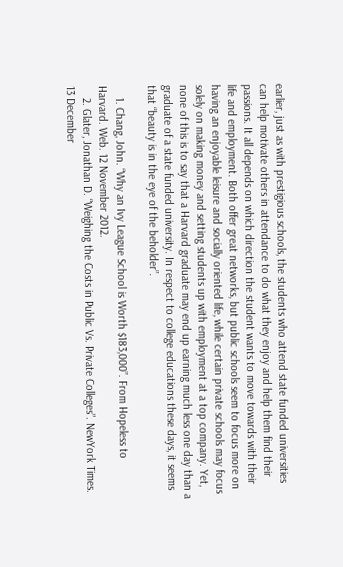earlier, just as with prestigious schools, the students who attend state funded universities can help motivate others in attendance to do what they enjoy and help them find their passions. It all depends on which direction the student wants to move towards with their life and employment. Both offer great networks, but public schools seem to focus more on having an enjoyable leisure and socially oriented life, while certain private schools may focus solely on making money and setting students up with employment at a top company. Yet, none of this is to say that a Harvard graduate may end up earning much less one day than a graduate of a state funded university. In respect to college educations these days, it seems that “beauty is in the eye of the beholder”.

    1. Chang, John. “Why an Ivy League School is Worth $183,000”. From Hopeless to Harvard. Web. 12 November 2012.
    2. Glater, Jonathan D. “Weighing the Costs in Public Vs. Private Colleges”. NewYork Times. 13 December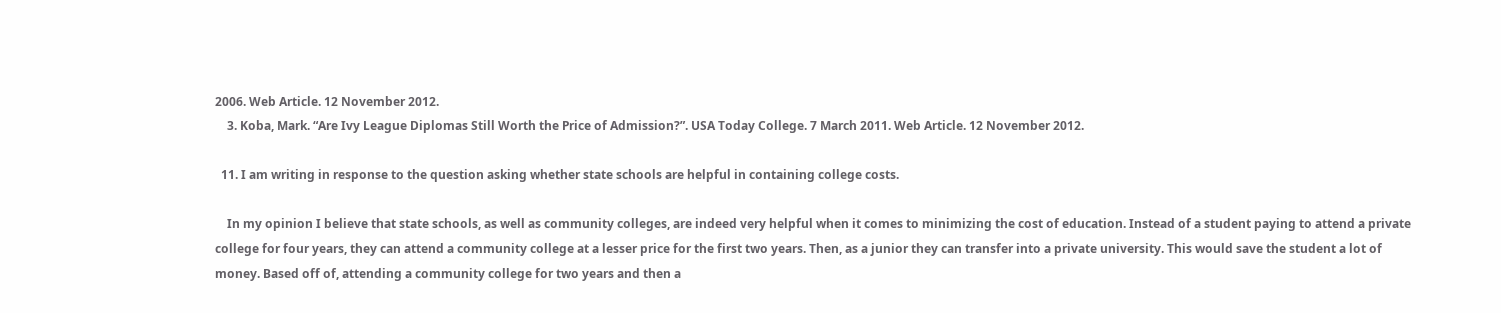2006. Web Article. 12 November 2012.
    3. Koba, Mark. “Are Ivy League Diplomas Still Worth the Price of Admission?”. USA Today College. 7 March 2011. Web Article. 12 November 2012.

  11. I am writing in response to the question asking whether state schools are helpful in containing college costs.

    In my opinion I believe that state schools, as well as community colleges, are indeed very helpful when it comes to minimizing the cost of education. Instead of a student paying to attend a private college for four years, they can attend a community college at a lesser price for the first two years. Then, as a junior they can transfer into a private university. This would save the student a lot of money. Based off of, attending a community college for two years and then a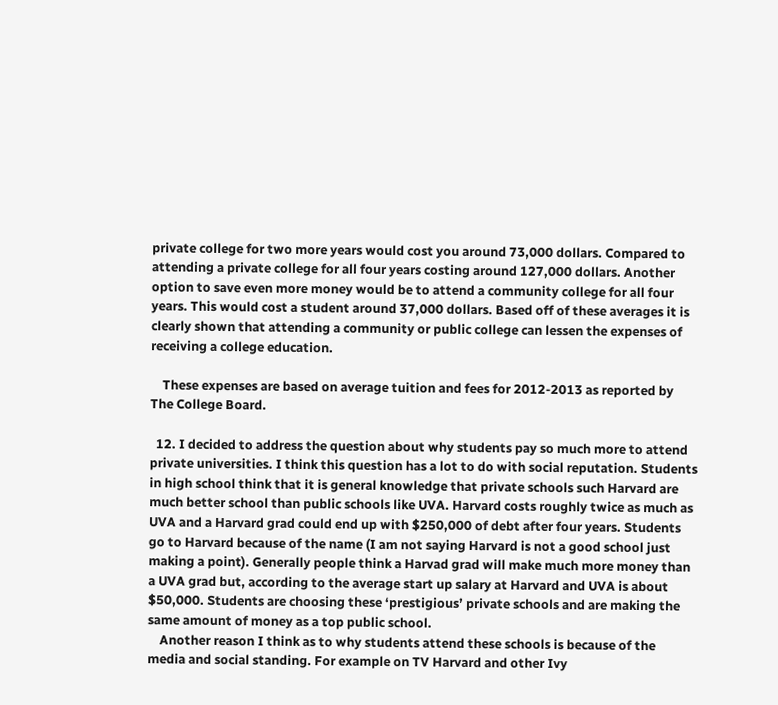private college for two more years would cost you around 73,000 dollars. Compared to attending a private college for all four years costing around 127,000 dollars. Another option to save even more money would be to attend a community college for all four years. This would cost a student around 37,000 dollars. Based off of these averages it is clearly shown that attending a community or public college can lessen the expenses of receiving a college education.

    These expenses are based on average tuition and fees for 2012-2013 as reported by The College Board.

  12. I decided to address the question about why students pay so much more to attend private universities. I think this question has a lot to do with social reputation. Students in high school think that it is general knowledge that private schools such Harvard are much better school than public schools like UVA. Harvard costs roughly twice as much as UVA and a Harvard grad could end up with $250,000 of debt after four years. Students go to Harvard because of the name (I am not saying Harvard is not a good school just making a point). Generally people think a Harvad grad will make much more money than a UVA grad but, according to the average start up salary at Harvard and UVA is about $50,000. Students are choosing these ‘prestigious’ private schools and are making the same amount of money as a top public school.
    Another reason I think as to why students attend these schools is because of the media and social standing. For example on TV Harvard and other Ivy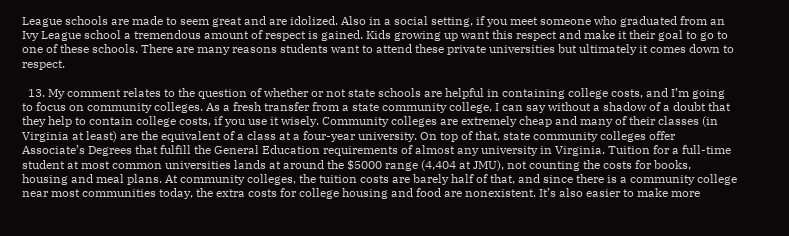League schools are made to seem great and are idolized. Also in a social setting, if you meet someone who graduated from an Ivy League school a tremendous amount of respect is gained. Kids growing up want this respect and make it their goal to go to one of these schools. There are many reasons students want to attend these private universities but ultimately it comes down to respect.

  13. My comment relates to the question of whether or not state schools are helpful in containing college costs, and I’m going to focus on community colleges. As a fresh transfer from a state community college, I can say without a shadow of a doubt that they help to contain college costs, if you use it wisely. Community colleges are extremely cheap and many of their classes (in Virginia at least) are the equivalent of a class at a four-year university. On top of that, state community colleges offer Associate’s Degrees that fulfill the General Education requirements of almost any university in Virginia. Tuition for a full-time student at most common universities lands at around the $5000 range (4,404 at JMU), not counting the costs for books, housing and meal plans. At community colleges, the tuition costs are barely half of that, and since there is a community college near most communities today, the extra costs for college housing and food are nonexistent. It’s also easier to make more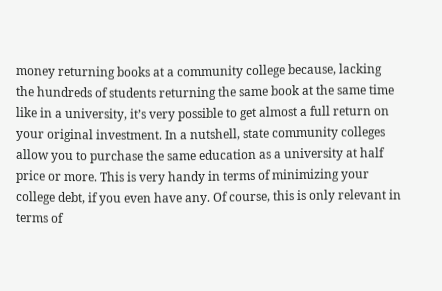money returning books at a community college because, lacking the hundreds of students returning the same book at the same time like in a university, it’s very possible to get almost a full return on your original investment. In a nutshell, state community colleges allow you to purchase the same education as a university at half price or more. This is very handy in terms of minimizing your college debt, if you even have any. Of course, this is only relevant in terms of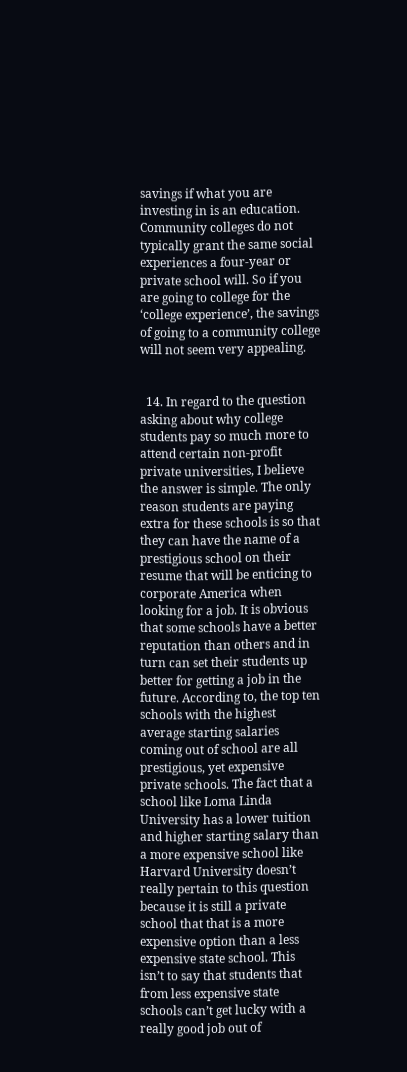savings if what you are investing in is an education. Community colleges do not typically grant the same social experiences a four-year or private school will. So if you are going to college for the ‘college experience’, the savings of going to a community college will not seem very appealing.


  14. In regard to the question asking about why college students pay so much more to attend certain non-profit private universities, I believe the answer is simple. The only reason students are paying extra for these schools is so that they can have the name of a prestigious school on their resume that will be enticing to corporate America when looking for a job. It is obvious that some schools have a better reputation than others and in turn can set their students up better for getting a job in the future. According to, the top ten schools with the highest average starting salaries coming out of school are all prestigious, yet expensive private schools. The fact that a school like Loma Linda University has a lower tuition and higher starting salary than a more expensive school like Harvard University doesn’t really pertain to this question because it is still a private school that that is a more expensive option than a less expensive state school. This isn’t to say that students that from less expensive state schools can’t get lucky with a really good job out of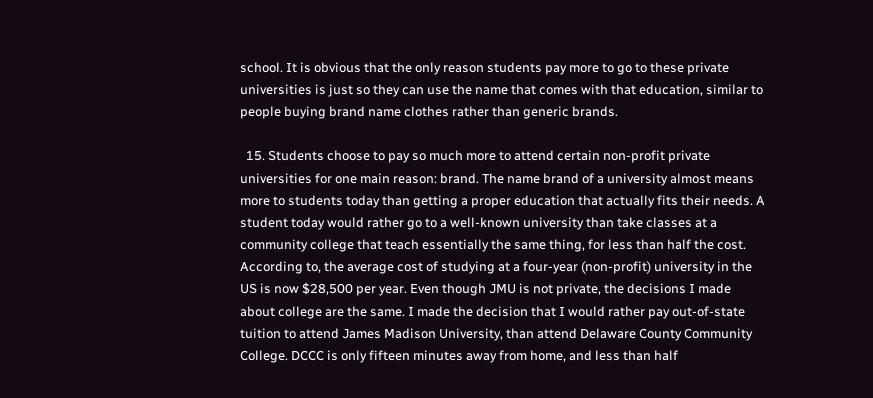school. It is obvious that the only reason students pay more to go to these private universities is just so they can use the name that comes with that education, similar to people buying brand name clothes rather than generic brands.

  15. Students choose to pay so much more to attend certain non-profit private universities for one main reason: brand. The name brand of a university almost means more to students today than getting a proper education that actually fits their needs. A student today would rather go to a well-known university than take classes at a community college that teach essentially the same thing, for less than half the cost. According to, the average cost of studying at a four-year (non-profit) university in the US is now $28,500 per year. Even though JMU is not private, the decisions I made about college are the same. I made the decision that I would rather pay out-of-state tuition to attend James Madison University, than attend Delaware County Community College. DCCC is only fifteen minutes away from home, and less than half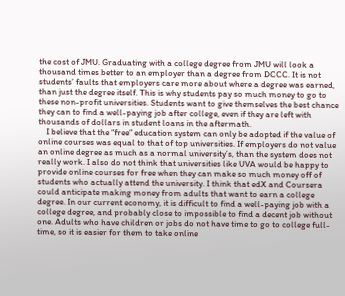the cost of JMU. Graduating with a college degree from JMU will look a thousand times better to an employer than a degree from DCCC. It is not students’ faults that employers care more about where a degree was earned, than just the degree itself. This is why students pay so much money to go to these non-profit universities. Students want to give themselves the best chance they can to find a well-paying job after college, even if they are left with thousands of dollars in student loans in the aftermath.
    I believe that the “free” education system can only be adopted if the value of online courses was equal to that of top universities. If employers do not value an online degree as much as a normal university’s, than the system does not really work. I also do not think that universities like UVA would be happy to provide online courses for free when they can make so much money off of students who actually attend the university. I think that edX and Coursera could anticipate making money from adults that want to earn a college degree. In our current economy, it is difficult to find a well-paying job with a college degree, and probably close to impossible to find a decent job without one. Adults who have children or jobs do not have time to go to college full-time, so it is easier for them to take online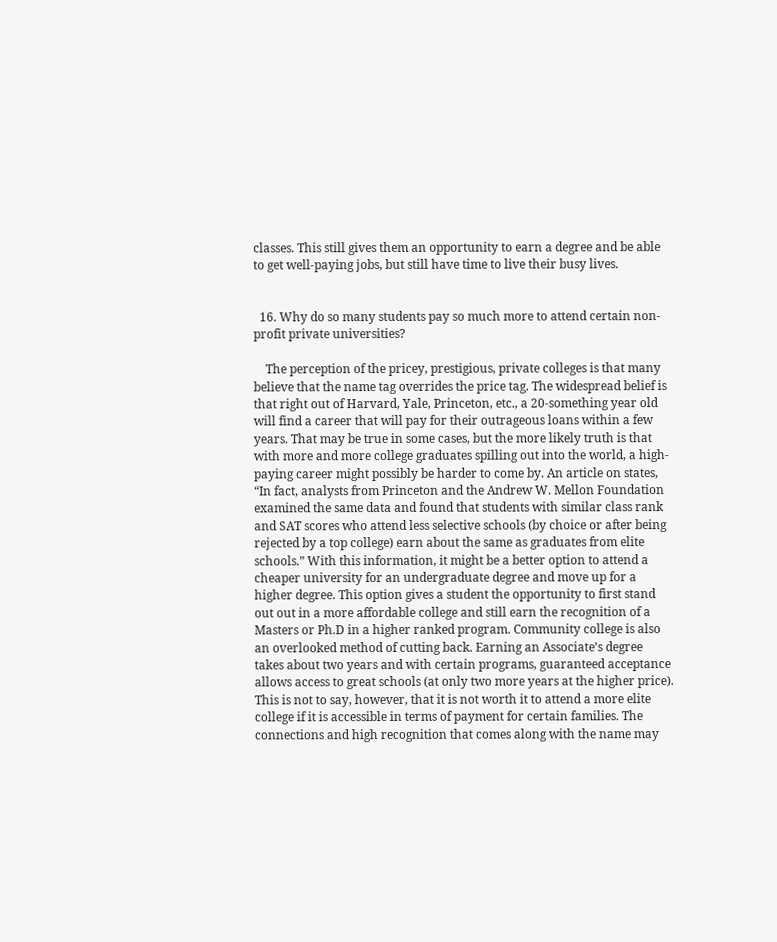classes. This still gives them an opportunity to earn a degree and be able to get well-paying jobs, but still have time to live their busy lives.


  16. Why do so many students pay so much more to attend certain non-profit private universities?

    The perception of the pricey, prestigious, private colleges is that many believe that the name tag overrides the price tag. The widespread belief is that right out of Harvard, Yale, Princeton, etc., a 20-something year old will find a career that will pay for their outrageous loans within a few years. That may be true in some cases, but the more likely truth is that with more and more college graduates spilling out into the world, a high-paying career might possibly be harder to come by. An article on states, “In fact, analysts from Princeton and the Andrew W. Mellon Foundation examined the same data and found that students with similar class rank and SAT scores who attend less selective schools (by choice or after being rejected by a top college) earn about the same as graduates from elite schools.” With this information, it might be a better option to attend a cheaper university for an undergraduate degree and move up for a higher degree. This option gives a student the opportunity to first stand out out in a more affordable college and still earn the recognition of a Masters or Ph.D in a higher ranked program. Community college is also an overlooked method of cutting back. Earning an Associate’s degree takes about two years and with certain programs, guaranteed acceptance allows access to great schools (at only two more years at the higher price). This is not to say, however, that it is not worth it to attend a more elite college if it is accessible in terms of payment for certain families. The connections and high recognition that comes along with the name may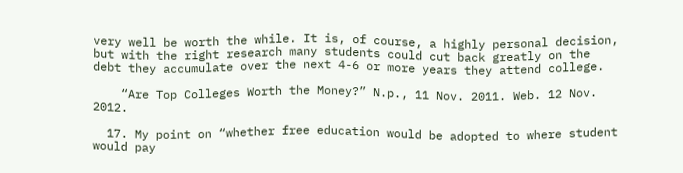very well be worth the while. It is, of course, a highly personal decision, but with the right research many students could cut back greatly on the debt they accumulate over the next 4-6 or more years they attend college.

    “Are Top Colleges Worth the Money?” N.p., 11 Nov. 2011. Web. 12 Nov. 2012.

  17. My point on “whether free education would be adopted to where student would pay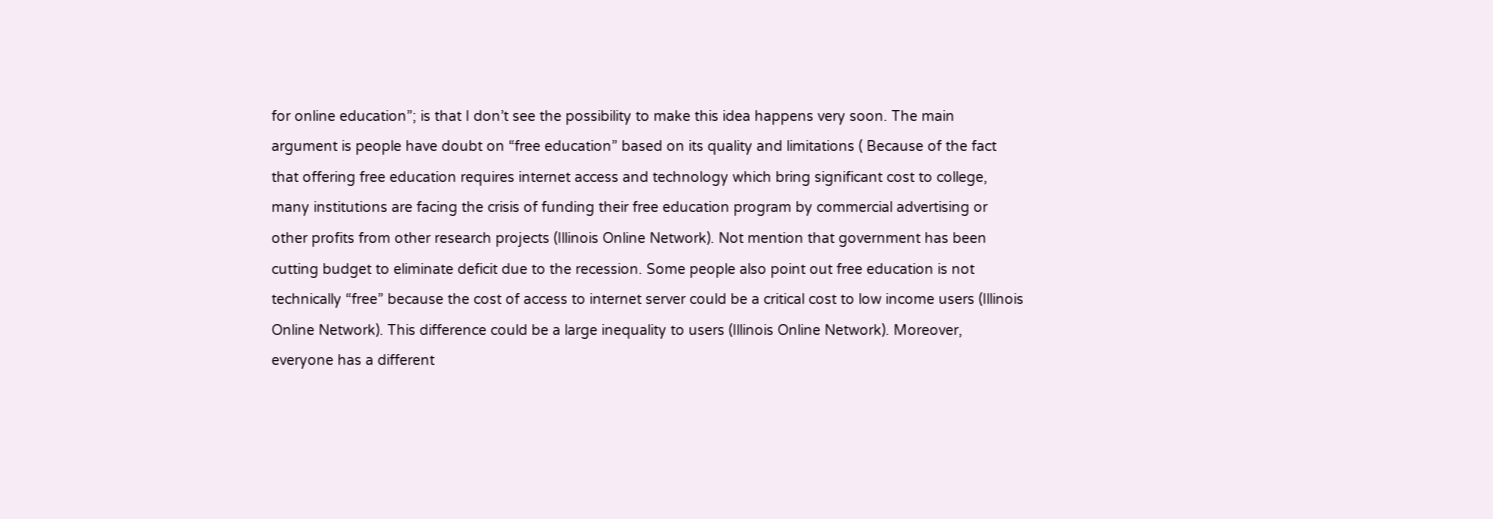for online education”; is that I don’t see the possibility to make this idea happens very soon. The main argument is people have doubt on “free education” based on its quality and limitations ( Because of the fact that offering free education requires internet access and technology which bring significant cost to college, many institutions are facing the crisis of funding their free education program by commercial advertising or other profits from other research projects (Illinois Online Network). Not mention that government has been cutting budget to eliminate deficit due to the recession. Some people also point out free education is not technically “free” because the cost of access to internet server could be a critical cost to low income users (Illinois Online Network). This difference could be a large inequality to users (Illinois Online Network). Moreover, everyone has a different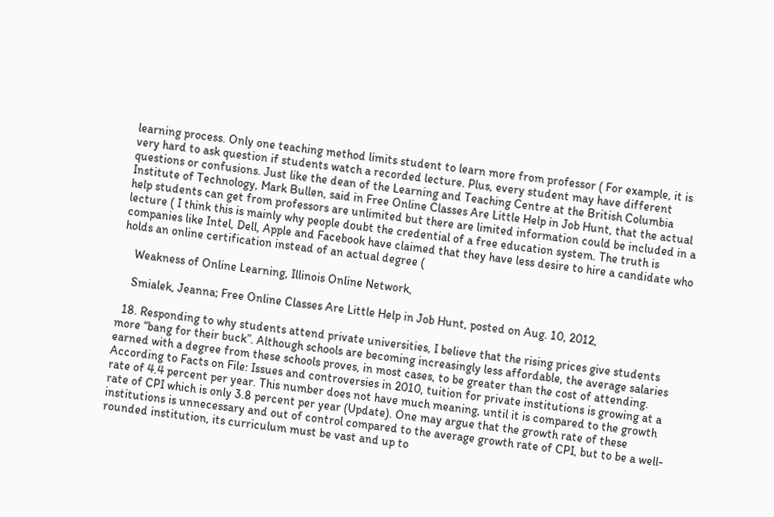learning process. Only one teaching method limits student to learn more from professor ( For example, it is very hard to ask question if students watch a recorded lecture. Plus, every student may have different questions or confusions. Just like the dean of the Learning and Teaching Centre at the British Columbia Institute of Technology, Mark Bullen, said in Free Online Classes Are Little Help in Job Hunt, that the actual help students can get from professors are unlimited but there are limited information could be included in a lecture ( I think this is mainly why people doubt the credential of a free education system. The truth is companies like Intel, Dell, Apple and Facebook have claimed that they have less desire to hire a candidate who holds an online certification instead of an actual degree (

    Weakness of Online Learning, Illinois Online Network,

    Smialek, Jeanna; Free Online Classes Are Little Help in Job Hunt, posted on Aug. 10, 2012,

  18. Responding to why students attend private universities, I believe that the rising prices give students more “bang for their buck”. Although schools are becoming increasingly less affordable, the average salaries earned with a degree from these schools proves, in most cases, to be greater than the cost of attending. According to Facts on File: Issues and controversies in 2010, tuition for private institutions is growing at a rate of 4.4 percent per year. This number does not have much meaning, until it is compared to the growth rate of CPI which is only 3.8 percent per year (Update). One may argue that the growth rate of these institutions is unnecessary and out of control compared to the average growth rate of CPI, but to be a well-rounded institution, its curriculum must be vast and up to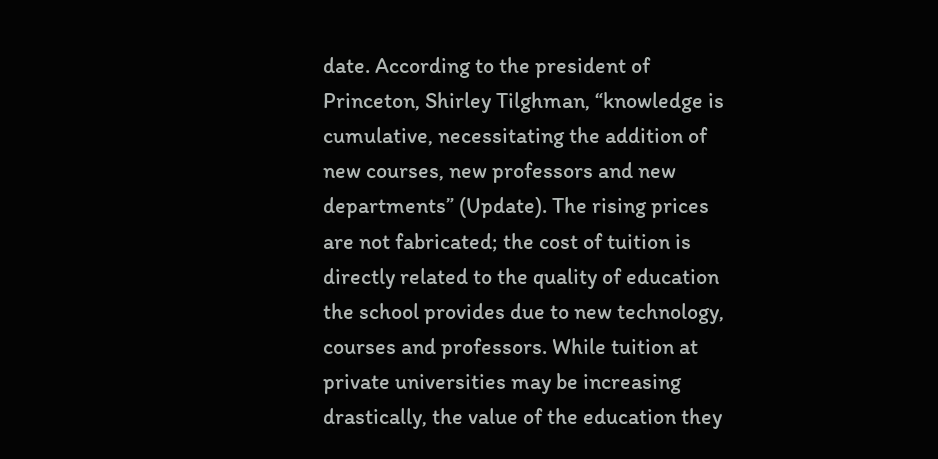date. According to the president of Princeton, Shirley Tilghman, “knowledge is cumulative, necessitating the addition of new courses, new professors and new departments” (Update). The rising prices are not fabricated; the cost of tuition is directly related to the quality of education the school provides due to new technology, courses and professors. While tuition at private universities may be increasing drastically, the value of the education they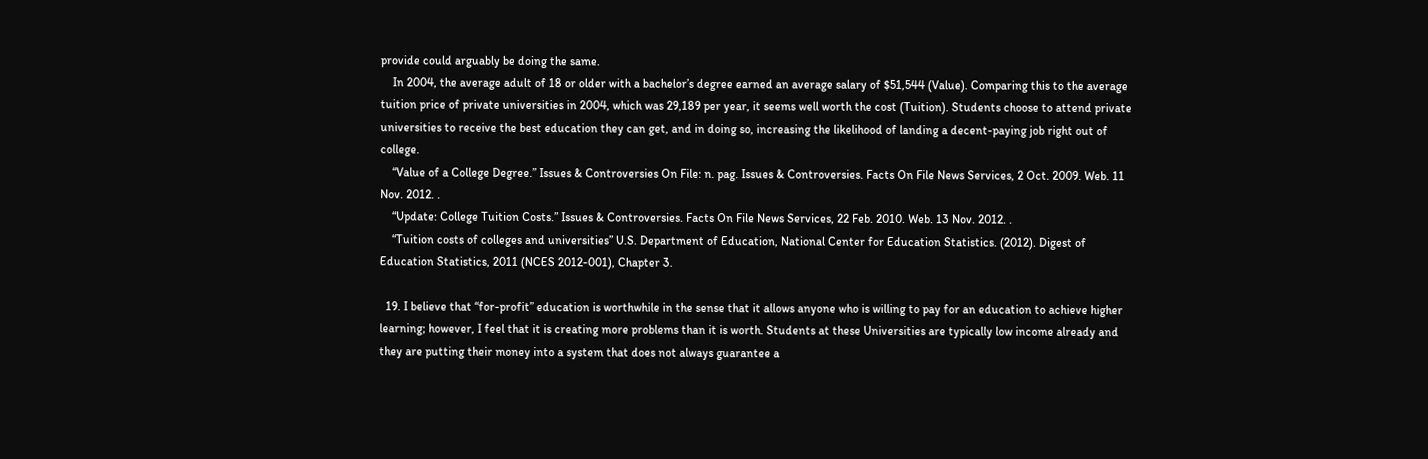provide could arguably be doing the same.
    In 2004, the average adult of 18 or older with a bachelor’s degree earned an average salary of $51,544 (Value). Comparing this to the average tuition price of private universities in 2004, which was 29,189 per year, it seems well worth the cost (Tuition). Students choose to attend private universities to receive the best education they can get, and in doing so, increasing the likelihood of landing a decent-paying job right out of college.
    “Value of a College Degree.” Issues & Controversies On File: n. pag. Issues & Controversies. Facts On File News Services, 2 Oct. 2009. Web. 11 Nov. 2012. .
    “Update: College Tuition Costs.” Issues & Controversies. Facts On File News Services, 22 Feb. 2010. Web. 13 Nov. 2012. .
    “Tuition costs of colleges and universities” U.S. Department of Education, National Center for Education Statistics. (2012). Digest of Education Statistics, 2011 (NCES 2012-001), Chapter 3.

  19. I believe that “for-profit” education is worthwhile in the sense that it allows anyone who is willing to pay for an education to achieve higher learning; however, I feel that it is creating more problems than it is worth. Students at these Universities are typically low income already and they are putting their money into a system that does not always guarantee a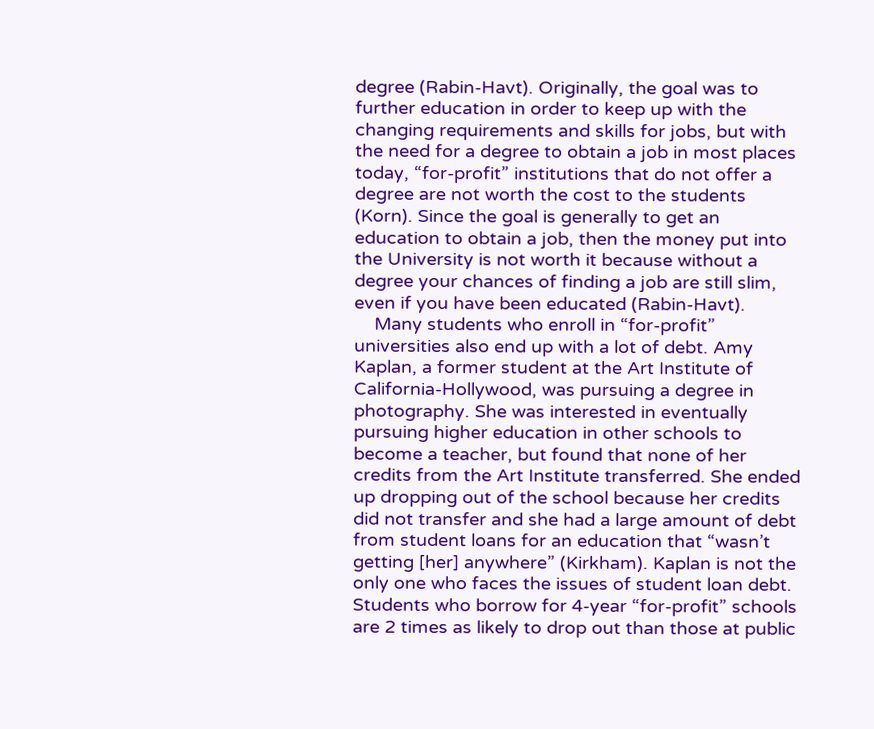degree (Rabin-Havt). Originally, the goal was to further education in order to keep up with the changing requirements and skills for jobs, but with the need for a degree to obtain a job in most places today, “for-profit” institutions that do not offer a degree are not worth the cost to the students (Korn). Since the goal is generally to get an education to obtain a job, then the money put into the University is not worth it because without a degree your chances of finding a job are still slim, even if you have been educated (Rabin-Havt).
    Many students who enroll in “for-profit” universities also end up with a lot of debt. Amy Kaplan, a former student at the Art Institute of California-Hollywood, was pursuing a degree in photography. She was interested in eventually pursuing higher education in other schools to become a teacher, but found that none of her credits from the Art Institute transferred. She ended up dropping out of the school because her credits did not transfer and she had a large amount of debt from student loans for an education that “wasn’t getting [her] anywhere” (Kirkham). Kaplan is not the only one who faces the issues of student loan debt. Students who borrow for 4-year “for-profit” schools are 2 times as likely to drop out than those at public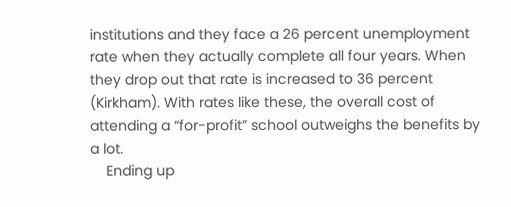institutions and they face a 26 percent unemployment rate when they actually complete all four years. When they drop out that rate is increased to 36 percent (Kirkham). With rates like these, the overall cost of attending a “for-profit” school outweighs the benefits by a lot.
    Ending up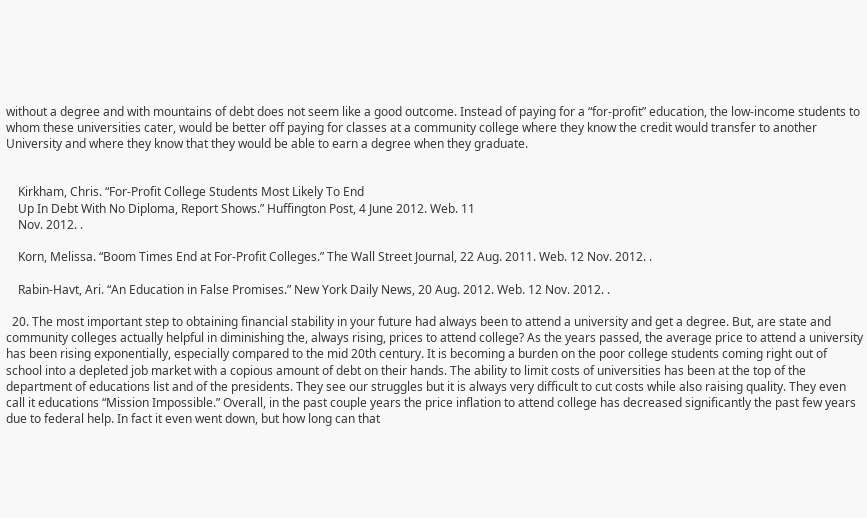without a degree and with mountains of debt does not seem like a good outcome. Instead of paying for a “for-profit” education, the low-income students to whom these universities cater, would be better off paying for classes at a community college where they know the credit would transfer to another University and where they know that they would be able to earn a degree when they graduate.


    Kirkham, Chris. “For-Profit College Students Most Likely To End
    Up In Debt With No Diploma, Report Shows.” Huffington Post, 4 June 2012. Web. 11
    Nov. 2012. .

    Korn, Melissa. “Boom Times End at For-Profit Colleges.” The Wall Street Journal, 22 Aug. 2011. Web. 12 Nov. 2012. .

    Rabin-Havt, Ari. “An Education in False Promises.” New York Daily News, 20 Aug. 2012. Web. 12 Nov. 2012. .

  20. The most important step to obtaining financial stability in your future had always been to attend a university and get a degree. But, are state and community colleges actually helpful in diminishing the, always rising, prices to attend college? As the years passed, the average price to attend a university has been rising exponentially, especially compared to the mid 20th century. It is becoming a burden on the poor college students coming right out of school into a depleted job market with a copious amount of debt on their hands. The ability to limit costs of universities has been at the top of the department of educations list and of the presidents. They see our struggles but it is always very difficult to cut costs while also raising quality. They even call it educations “Mission Impossible.” Overall, in the past couple years the price inflation to attend college has decreased significantly the past few years due to federal help. In fact it even went down, but how long can that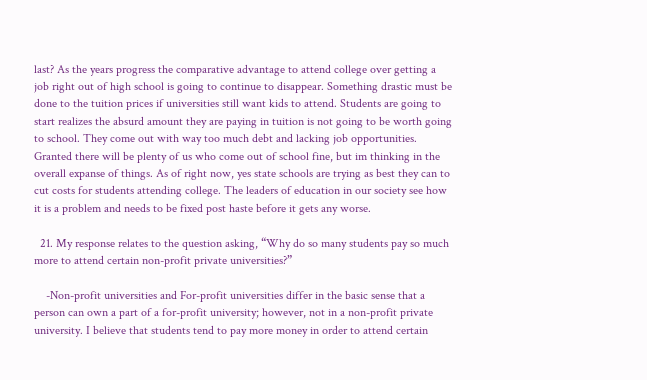last? As the years progress the comparative advantage to attend college over getting a job right out of high school is going to continue to disappear. Something drastic must be done to the tuition prices if universities still want kids to attend. Students are going to start realizes the absurd amount they are paying in tuition is not going to be worth going to school. They come out with way too much debt and lacking job opportunities. Granted there will be plenty of us who come out of school fine, but im thinking in the overall expanse of things. As of right now, yes state schools are trying as best they can to cut costs for students attending college. The leaders of education in our society see how it is a problem and needs to be fixed post haste before it gets any worse.

  21. My response relates to the question asking, “Why do so many students pay so much more to attend certain non-profit private universities?”

    -Non-profit universities and For-profit universities differ in the basic sense that a person can own a part of a for-profit university; however, not in a non-profit private university. I believe that students tend to pay more money in order to attend certain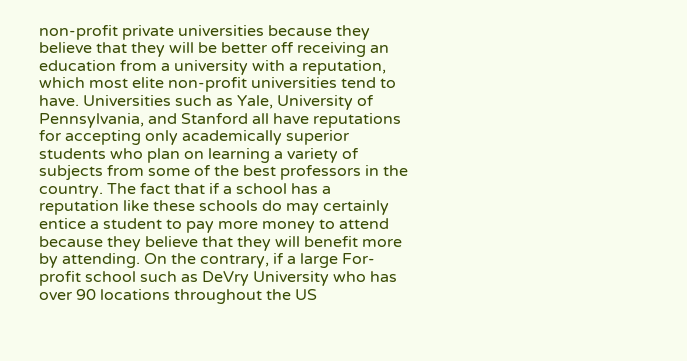non-profit private universities because they believe that they will be better off receiving an education from a university with a reputation, which most elite non-profit universities tend to have. Universities such as Yale, University of Pennsylvania, and Stanford all have reputations for accepting only academically superior students who plan on learning a variety of subjects from some of the best professors in the country. The fact that if a school has a reputation like these schools do may certainly entice a student to pay more money to attend because they believe that they will benefit more by attending. On the contrary, if a large For-profit school such as DeVry University who has over 90 locations throughout the US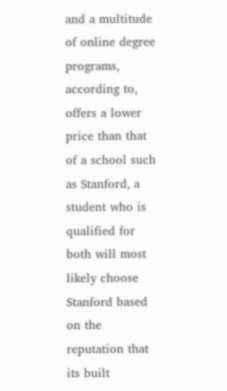and a multitude of online degree programs, according to, offers a lower price than that of a school such as Stanford, a student who is qualified for both will most likely choose Stanford based on the reputation that its built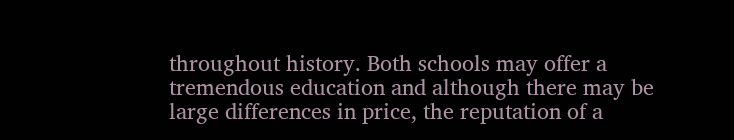throughout history. Both schools may offer a tremendous education and although there may be large differences in price, the reputation of a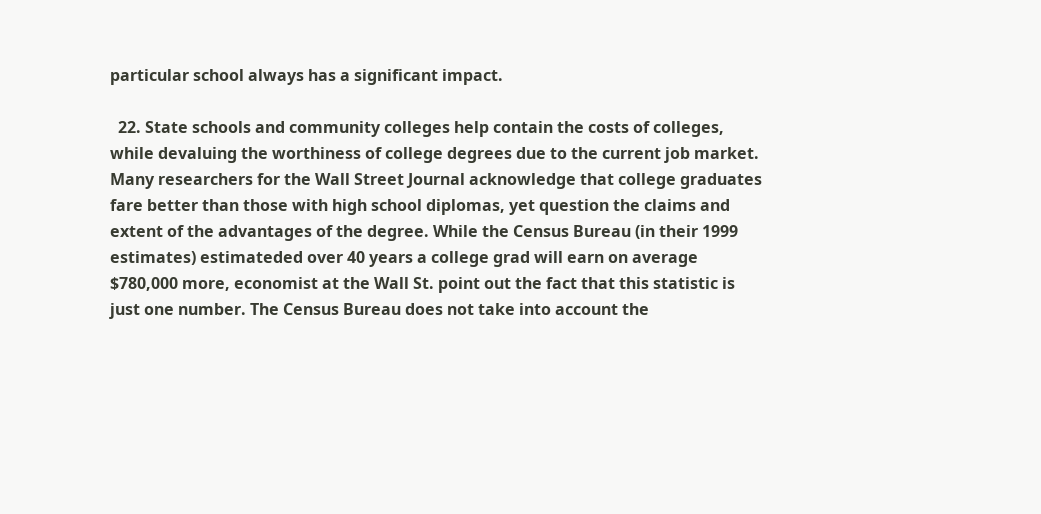particular school always has a significant impact.

  22. State schools and community colleges help contain the costs of colleges, while devaluing the worthiness of college degrees due to the current job market. Many researchers for the Wall Street Journal acknowledge that college graduates fare better than those with high school diplomas, yet question the claims and extent of the advantages of the degree. While the Census Bureau (in their 1999 estimates) estimateded over 40 years a college grad will earn on average $780,000 more, economist at the Wall St. point out the fact that this statistic is just one number. The Census Bureau does not take into account the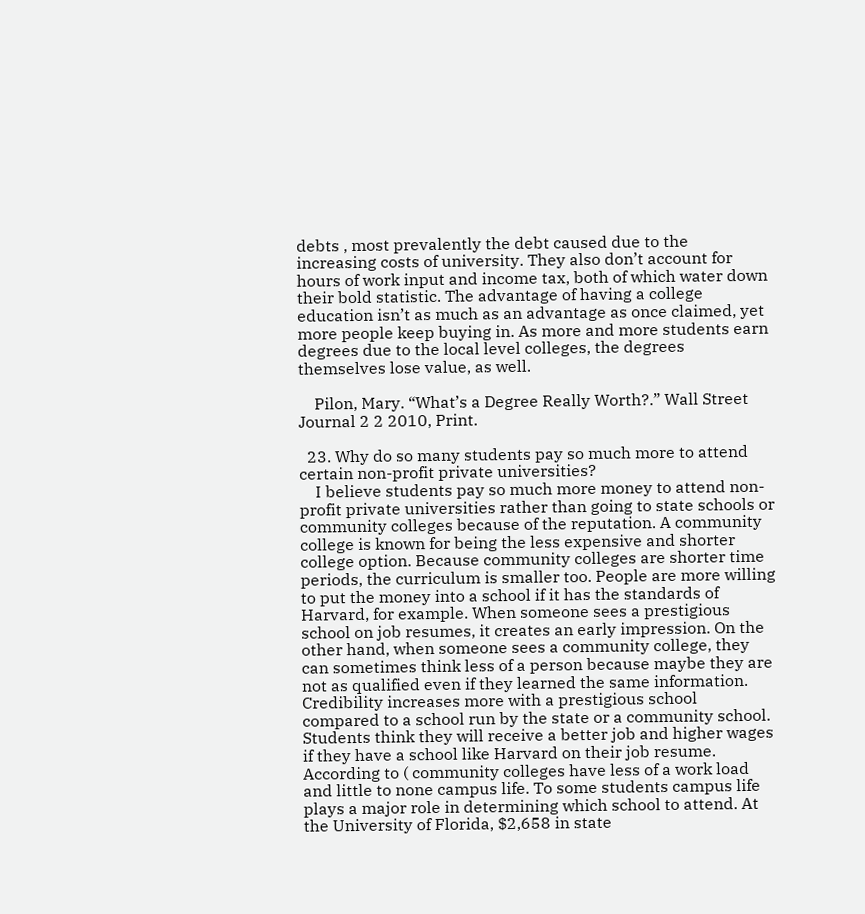debts , most prevalently the debt caused due to the increasing costs of university. They also don’t account for hours of work input and income tax, both of which water down their bold statistic. The advantage of having a college education isn’t as much as an advantage as once claimed, yet more people keep buying in. As more and more students earn degrees due to the local level colleges, the degrees themselves lose value, as well.

    Pilon, Mary. “What’s a Degree Really Worth?.” Wall Street Journal 2 2 2010, Print.

  23. Why do so many students pay so much more to attend certain non-profit private universities?
    I believe students pay so much more money to attend non-profit private universities rather than going to state schools or community colleges because of the reputation. A community college is known for being the less expensive and shorter college option. Because community colleges are shorter time periods, the curriculum is smaller too. People are more willing to put the money into a school if it has the standards of Harvard, for example. When someone sees a prestigious school on job resumes, it creates an early impression. On the other hand, when someone sees a community college, they can sometimes think less of a person because maybe they are not as qualified even if they learned the same information. Credibility increases more with a prestigious school compared to a school run by the state or a community school. Students think they will receive a better job and higher wages if they have a school like Harvard on their job resume. According to ( community colleges have less of a work load and little to none campus life. To some students campus life plays a major role in determining which school to attend. At the University of Florida, $2,658 in state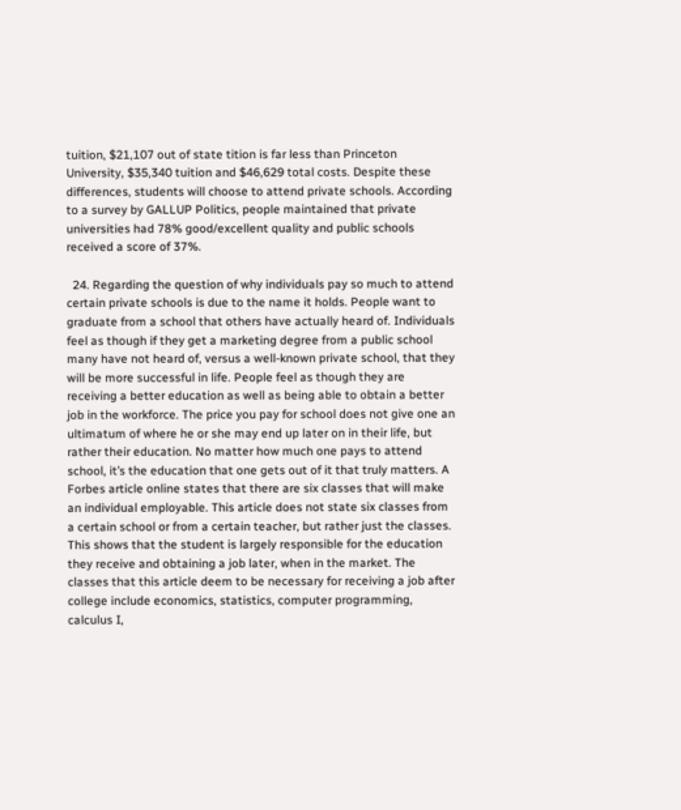tuition, $21,107 out of state tition is far less than Princeton University, $35,340 tuition and $46,629 total costs. Despite these differences, students will choose to attend private schools. According to a survey by GALLUP Politics, people maintained that private universities had 78% good/excellent quality and public schools received a score of 37%.

  24. Regarding the question of why individuals pay so much to attend certain private schools is due to the name it holds. People want to graduate from a school that others have actually heard of. Individuals feel as though if they get a marketing degree from a public school many have not heard of, versus a well-known private school, that they will be more successful in life. People feel as though they are receiving a better education as well as being able to obtain a better job in the workforce. The price you pay for school does not give one an ultimatum of where he or she may end up later on in their life, but rather their education. No matter how much one pays to attend school, it’s the education that one gets out of it that truly matters. A Forbes article online states that there are six classes that will make an individual employable. This article does not state six classes from a certain school or from a certain teacher, but rather just the classes. This shows that the student is largely responsible for the education they receive and obtaining a job later, when in the market. The classes that this article deem to be necessary for receiving a job after college include economics, statistics, computer programming, calculus I,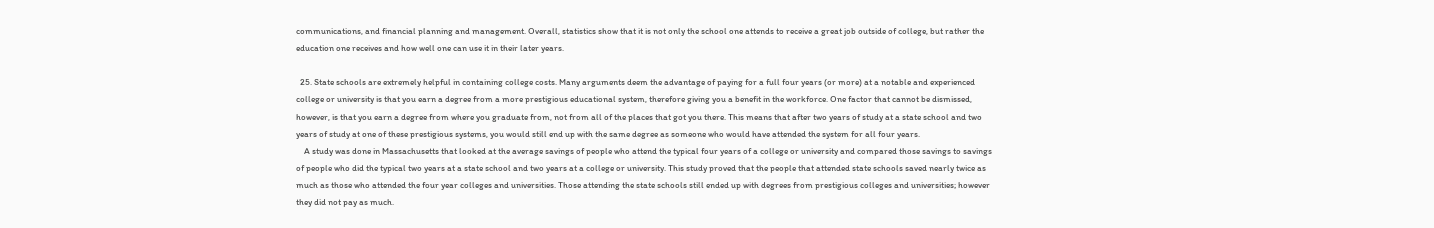communications, and financial planning and management. Overall, statistics show that it is not only the school one attends to receive a great job outside of college, but rather the education one receives and how well one can use it in their later years.

  25. State schools are extremely helpful in containing college costs. Many arguments deem the advantage of paying for a full four years (or more) at a notable and experienced college or university is that you earn a degree from a more prestigious educational system, therefore giving you a benefit in the workforce. One factor that cannot be dismissed, however, is that you earn a degree from where you graduate from, not from all of the places that got you there. This means that after two years of study at a state school and two years of study at one of these prestigious systems, you would still end up with the same degree as someone who would have attended the system for all four years.
    A study was done in Massachusetts that looked at the average savings of people who attend the typical four years of a college or university and compared those savings to savings of people who did the typical two years at a state school and two years at a college or university. This study proved that the people that attended state schools saved nearly twice as much as those who attended the four year colleges and universities. Those attending the state schools still ended up with degrees from prestigious colleges and universities; however they did not pay as much.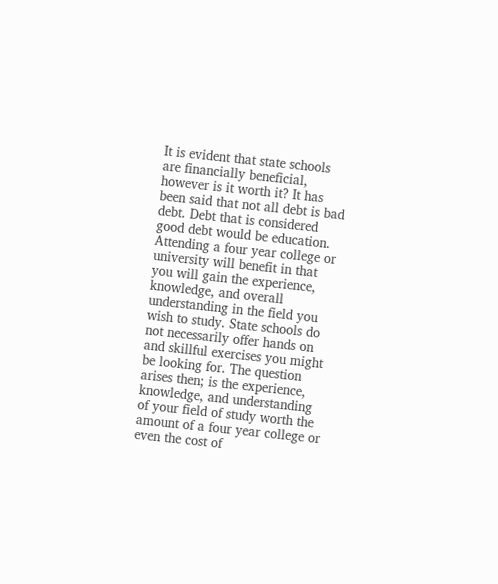It is evident that state schools are financially beneficial, however is it worth it? It has been said that not all debt is bad debt. Debt that is considered good debt would be education. Attending a four year college or university will benefit in that you will gain the experience, knowledge, and overall understanding in the field you wish to study. State schools do not necessarily offer hands on and skillful exercises you might be looking for. The question arises then; is the experience, knowledge, and understanding of your field of study worth the amount of a four year college or even the cost of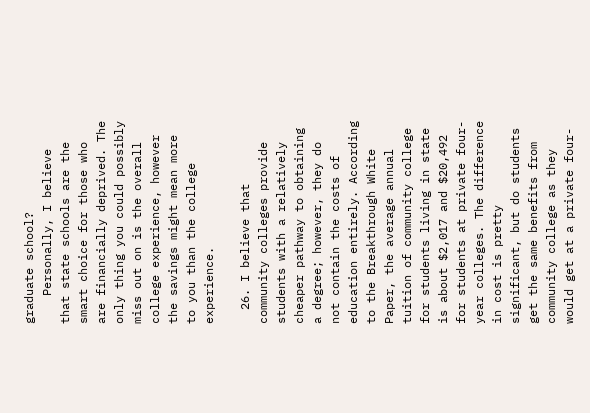graduate school?
    Personally, I believe that state schools are the smart choice for those who are financially deprived. The only thing you could possibly miss out on is the overall college experience, however the savings might mean more to you than the college experience.

  26. I believe that community colleges provide students with a relatively cheaper pathway to obtaining a degree; however, they do not contain the costs of education entirely. According to the Breakthrough White Paper, the average annual tuition of community college for students living in state is about $2,017 and $20,492 for students at private four-year colleges. The difference in cost is pretty significant, but do students get the same benefits from community college as they would get at a private four-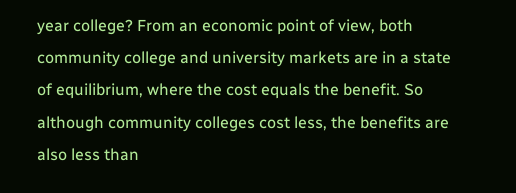year college? From an economic point of view, both community college and university markets are in a state of equilibrium, where the cost equals the benefit. So although community colleges cost less, the benefits are also less than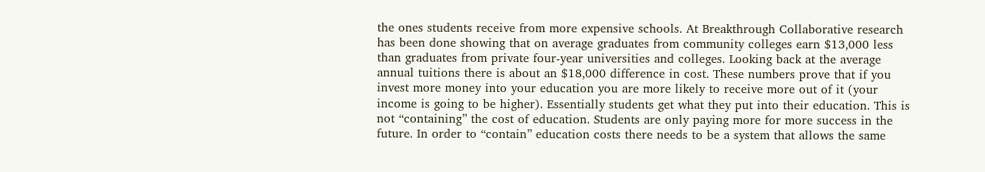the ones students receive from more expensive schools. At Breakthrough Collaborative research has been done showing that on average graduates from community colleges earn $13,000 less than graduates from private four-year universities and colleges. Looking back at the average annual tuitions there is about an $18,000 difference in cost. These numbers prove that if you invest more money into your education you are more likely to receive more out of it (your income is going to be higher). Essentially students get what they put into their education. This is not “containing” the cost of education. Students are only paying more for more success in the future. In order to “contain” education costs there needs to be a system that allows the same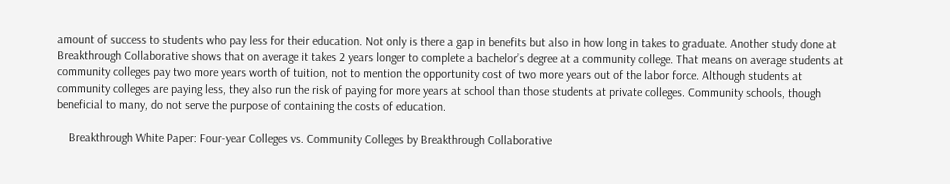amount of success to students who pay less for their education. Not only is there a gap in benefits but also in how long in takes to graduate. Another study done at Breakthrough Collaborative shows that on average it takes 2 years longer to complete a bachelor’s degree at a community college. That means on average students at community colleges pay two more years worth of tuition, not to mention the opportunity cost of two more years out of the labor force. Although students at community colleges are paying less, they also run the risk of paying for more years at school than those students at private colleges. Community schools, though beneficial to many, do not serve the purpose of containing the costs of education.

    Breakthrough White Paper: Four-year Colleges vs. Community Colleges by Breakthrough Collaborative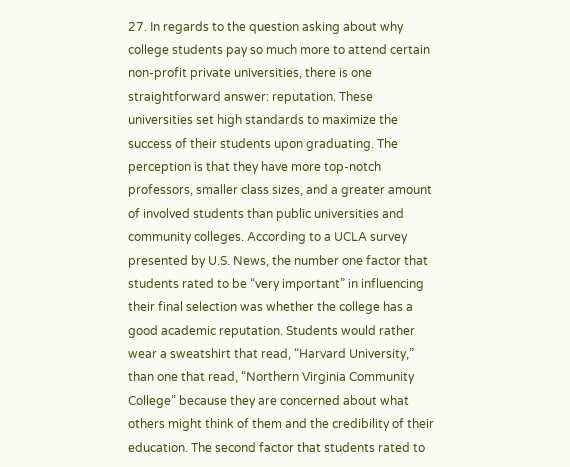27. In regards to the question asking about why college students pay so much more to attend certain non-profit private universities, there is one straightforward answer: reputation. These universities set high standards to maximize the success of their students upon graduating. The perception is that they have more top-notch professors, smaller class sizes, and a greater amount of involved students than public universities and community colleges. According to a UCLA survey presented by U.S. News, the number one factor that students rated to be “very important” in influencing their final selection was whether the college has a good academic reputation. Students would rather wear a sweatshirt that read, “Harvard University,” than one that read, “Northern Virginia Community College” because they are concerned about what others might think of them and the credibility of their education. The second factor that students rated to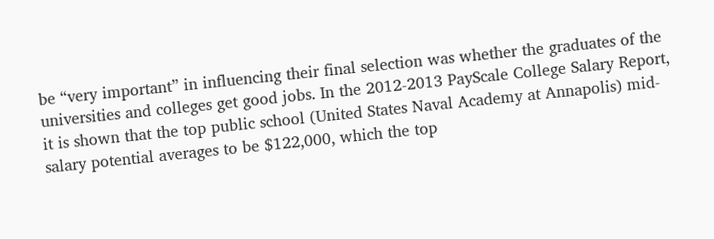be “very important” in influencing their final selection was whether the graduates of the universities and colleges get good jobs. In the 2012-2013 PayScale College Salary Report, it is shown that the top public school (United States Naval Academy at Annapolis) mid-salary potential averages to be $122,000, which the top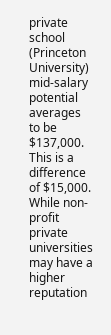private school (Princeton University) mid-salary potential averages to be $137,000. This is a difference of $15,000. While non-profit private universities may have a higher reputation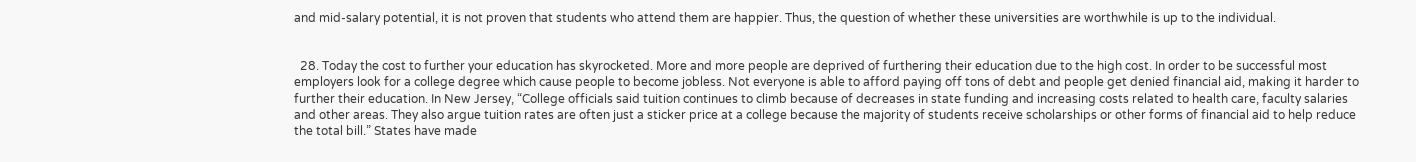and mid-salary potential, it is not proven that students who attend them are happier. Thus, the question of whether these universities are worthwhile is up to the individual.


  28. Today the cost to further your education has skyrocketed. More and more people are deprived of furthering their education due to the high cost. In order to be successful most employers look for a college degree which cause people to become jobless. Not everyone is able to afford paying off tons of debt and people get denied financial aid, making it harder to further their education. In New Jersey, “College officials said tuition continues to climb because of decreases in state funding and increasing costs related to health care, faculty salaries and other areas. They also argue tuition rates are often just a sticker price at a college because the majority of students receive scholarships or other forms of financial aid to help reduce the total bill.” States have made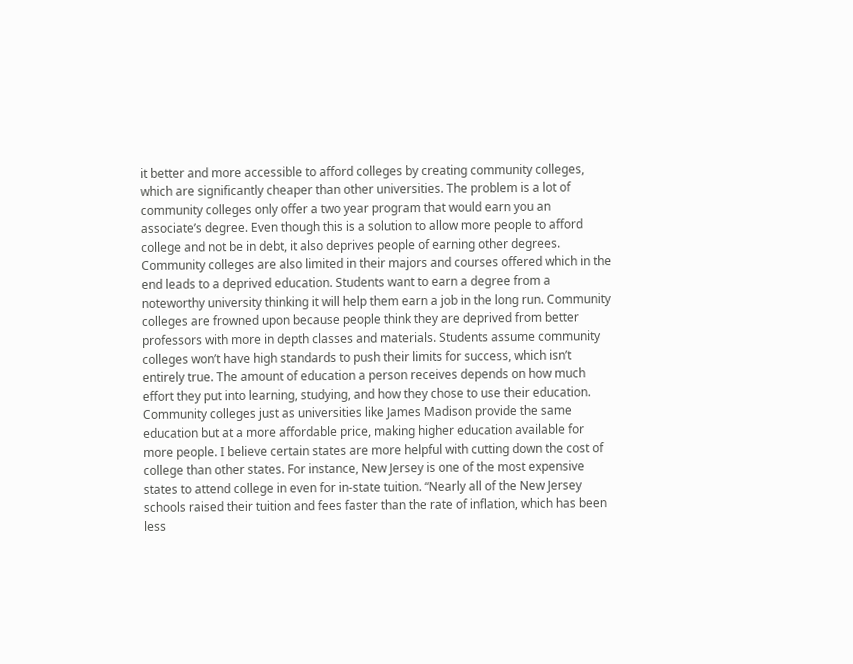it better and more accessible to afford colleges by creating community colleges, which are significantly cheaper than other universities. The problem is a lot of community colleges only offer a two year program that would earn you an associate’s degree. Even though this is a solution to allow more people to afford college and not be in debt, it also deprives people of earning other degrees. Community colleges are also limited in their majors and courses offered which in the end leads to a deprived education. Students want to earn a degree from a noteworthy university thinking it will help them earn a job in the long run. Community colleges are frowned upon because people think they are deprived from better professors with more in depth classes and materials. Students assume community colleges won’t have high standards to push their limits for success, which isn’t entirely true. The amount of education a person receives depends on how much effort they put into learning, studying, and how they chose to use their education. Community colleges just as universities like James Madison provide the same education but at a more affordable price, making higher education available for more people. I believe certain states are more helpful with cutting down the cost of college than other states. For instance, New Jersey is one of the most expensive states to attend college in even for in-state tuition. “Nearly all of the New Jersey schools raised their tuition and fees faster than the rate of inflation, which has been less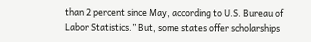than 2 percent since May, according to U.S. Bureau of Labor Statistics.” But, some states offer scholarships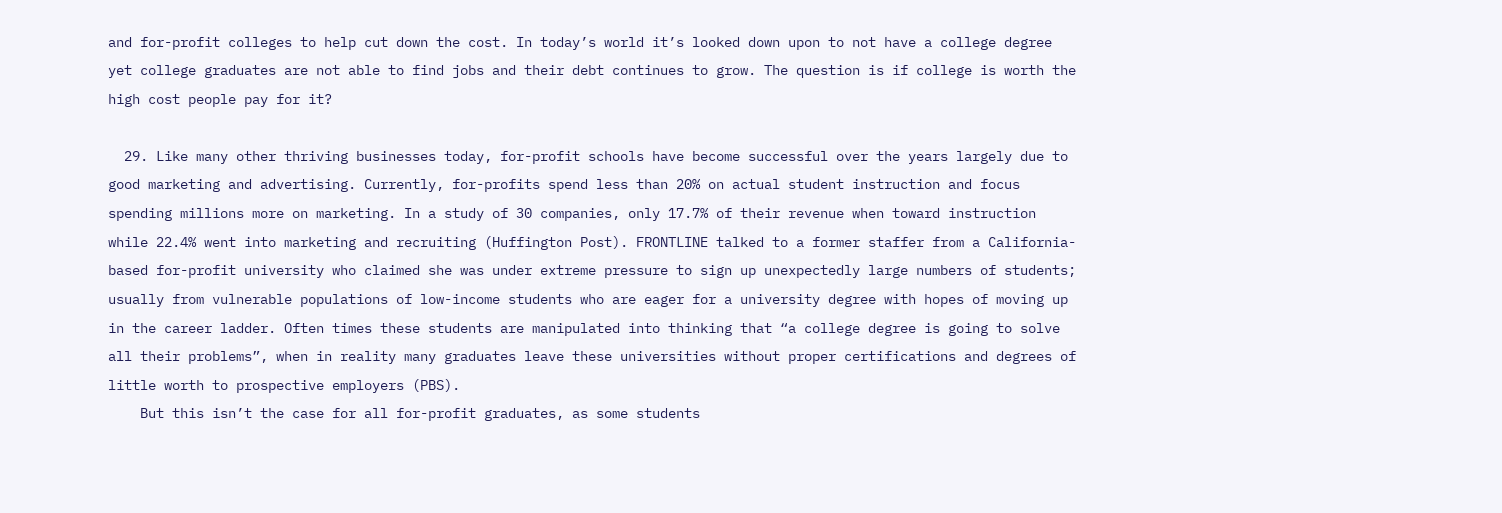and for-profit colleges to help cut down the cost. In today’s world it’s looked down upon to not have a college degree yet college graduates are not able to find jobs and their debt continues to grow. The question is if college is worth the high cost people pay for it?

  29. Like many other thriving businesses today, for-profit schools have become successful over the years largely due to good marketing and advertising. Currently, for-profits spend less than 20% on actual student instruction and focus spending millions more on marketing. In a study of 30 companies, only 17.7% of their revenue when toward instruction while 22.4% went into marketing and recruiting (Huffington Post). FRONTLINE talked to a former staffer from a California-based for-profit university who claimed she was under extreme pressure to sign up unexpectedly large numbers of students; usually from vulnerable populations of low-income students who are eager for a university degree with hopes of moving up in the career ladder. Often times these students are manipulated into thinking that “a college degree is going to solve all their problems”, when in reality many graduates leave these universities without proper certifications and degrees of little worth to prospective employers (PBS).
    But this isn’t the case for all for-profit graduates, as some students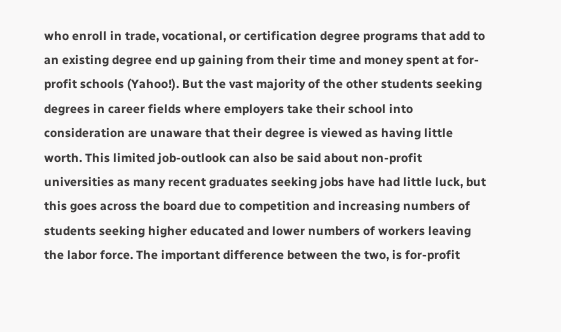who enroll in trade, vocational, or certification degree programs that add to an existing degree end up gaining from their time and money spent at for-profit schools (Yahoo!). But the vast majority of the other students seeking degrees in career fields where employers take their school into consideration are unaware that their degree is viewed as having little worth. This limited job-outlook can also be said about non-profit universities as many recent graduates seeking jobs have had little luck, but this goes across the board due to competition and increasing numbers of students seeking higher educated and lower numbers of workers leaving the labor force. The important difference between the two, is for-profit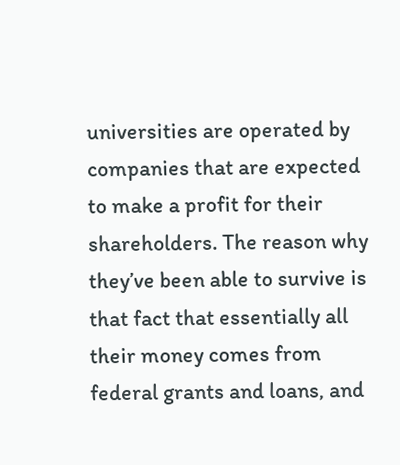universities are operated by companies that are expected to make a profit for their shareholders. The reason why they’ve been able to survive is that fact that essentially all their money comes from federal grants and loans, and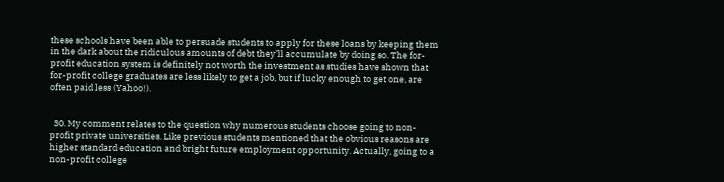these schools have been able to persuade students to apply for these loans by keeping them in the dark about the ridiculous amounts of debt they’ll accumulate by doing so. The for-profit education system is definitely not worth the investment as studies have shown that for-profit college graduates are less likely to get a job, but if lucky enough to get one, are often paid less (Yahoo!).


  30. My comment relates to the question why numerous students choose going to non-profit private universities. Like previous students mentioned that the obvious reasons are higher standard education and bright future employment opportunity. Actually, going to a non-profit college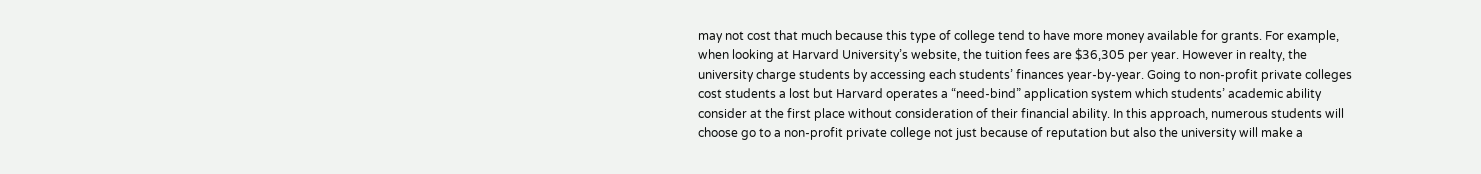may not cost that much because this type of college tend to have more money available for grants. For example, when looking at Harvard University’s website, the tuition fees are $36,305 per year. However in realty, the university charge students by accessing each students’ finances year-by-year. Going to non-profit private colleges cost students a lost but Harvard operates a “need-bind” application system which students’ academic ability consider at the first place without consideration of their financial ability. In this approach, numerous students will choose go to a non-profit private college not just because of reputation but also the university will make a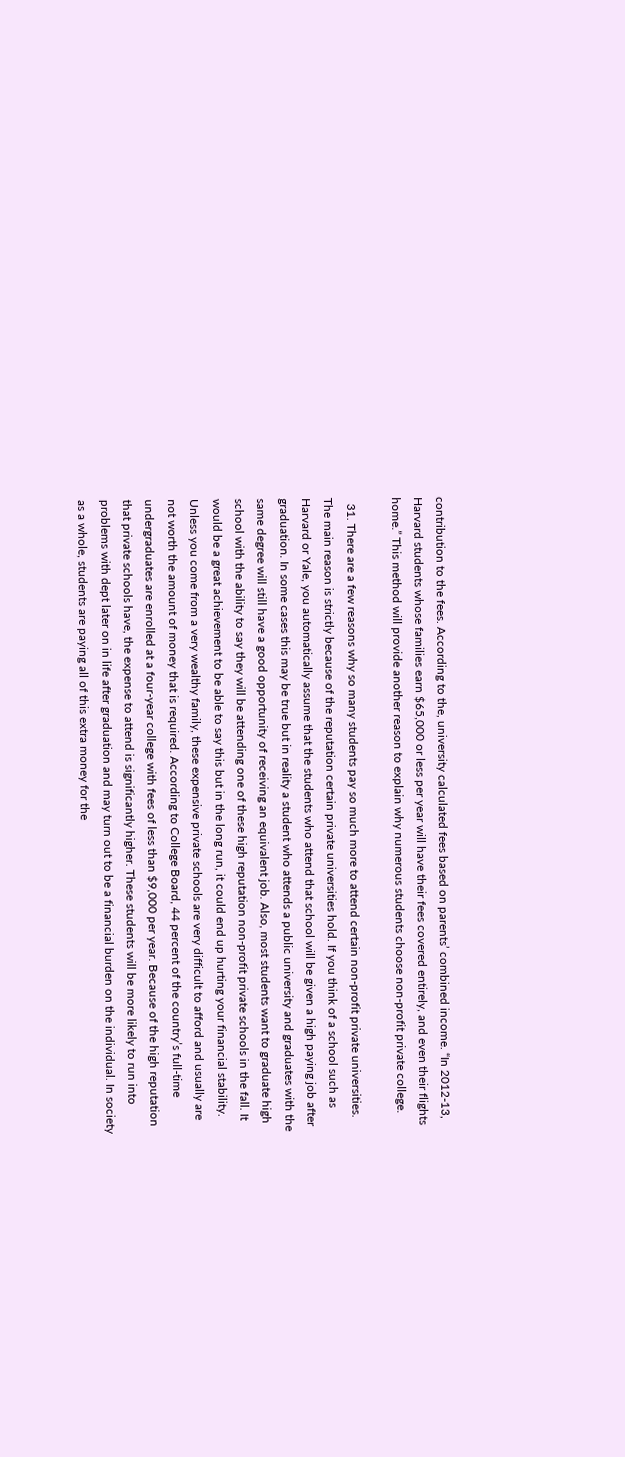contribution to the fees. According to the, university calculated fees based on parents’ combined income. “In 2012-13, Harvard students whose families earn $65,000 or less per year will have their fees covered entirely, and even their flights home.” This method will provide another reason to explain why numerous students choose non-profit private college.

  31. There are a few reasons why so many students pay so much more to attend certain non-profit private universities. The main reason is strictly because of the reputation certain private universities hold. If you think of a school such as Harvard or Yale, you automatically assume that the students who attend that school will be given a high paying job after graduation. In some cases this may be true but in reality a student who attends a public university and graduates with the same degree will still have a good opportunity of receiving an equivalent job. Also, most students want to graduate high school with the ability to say they will be attending one of these high reputation non-profit private schools in the fall. It would be a great achievement to be able to say this but in the long run, it could end up hurting your financial stability. Unless you come from a very wealthy family, these expensive private schools are very difficult to afford and usually are not worth the amount of money that is required. According to College Board, 44 percent of the country’s full-time undergraduates are enrolled at a four-year college with fees of less than $9,000 per year. Because of the high reputation that private schools have, the expense to attend is significantly higher. These students will be more likely to run into problems with dept later on in life after graduation and may turn out to be a financial burden on the individual. In society as a whole, students are paying all of this extra money for the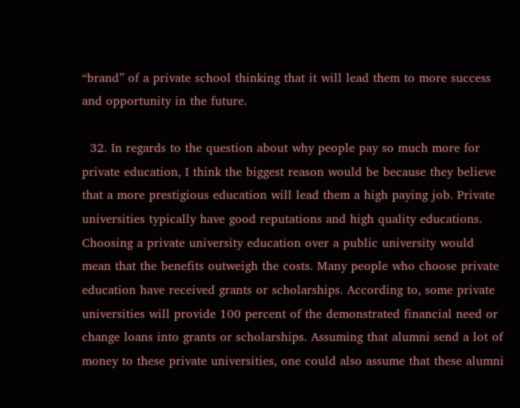“brand” of a private school thinking that it will lead them to more success and opportunity in the future.

  32. In regards to the question about why people pay so much more for private education, I think the biggest reason would be because they believe that a more prestigious education will lead them a high paying job. Private universities typically have good reputations and high quality educations. Choosing a private university education over a public university would mean that the benefits outweigh the costs. Many people who choose private education have received grants or scholarships. According to, some private universities will provide 100 percent of the demonstrated financial need or change loans into grants or scholarships. Assuming that alumni send a lot of money to these private universities, one could also assume that these alumni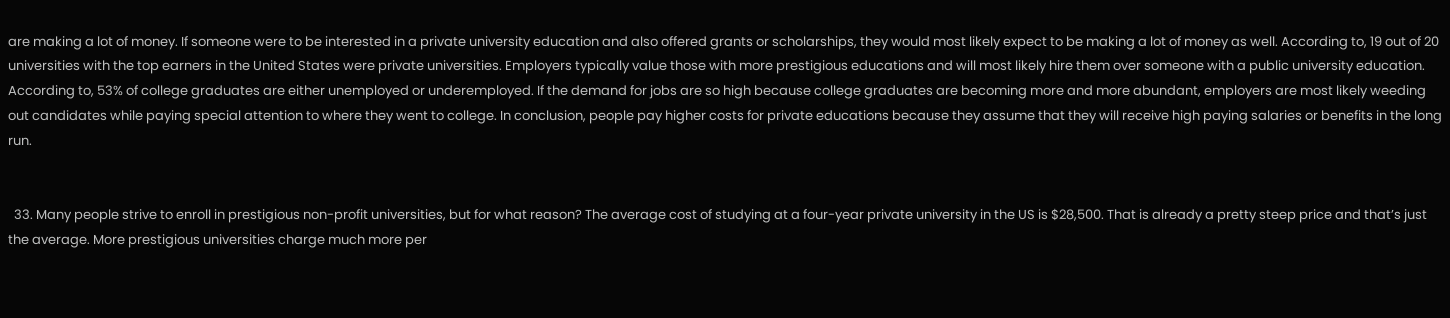are making a lot of money. If someone were to be interested in a private university education and also offered grants or scholarships, they would most likely expect to be making a lot of money as well. According to, 19 out of 20 universities with the top earners in the United States were private universities. Employers typically value those with more prestigious educations and will most likely hire them over someone with a public university education. According to, 53% of college graduates are either unemployed or underemployed. If the demand for jobs are so high because college graduates are becoming more and more abundant, employers are most likely weeding out candidates while paying special attention to where they went to college. In conclusion, people pay higher costs for private educations because they assume that they will receive high paying salaries or benefits in the long run.


  33. Many people strive to enroll in prestigious non-profit universities, but for what reason? The average cost of studying at a four-year private university in the US is $28,500. That is already a pretty steep price and that’s just the average. More prestigious universities charge much more per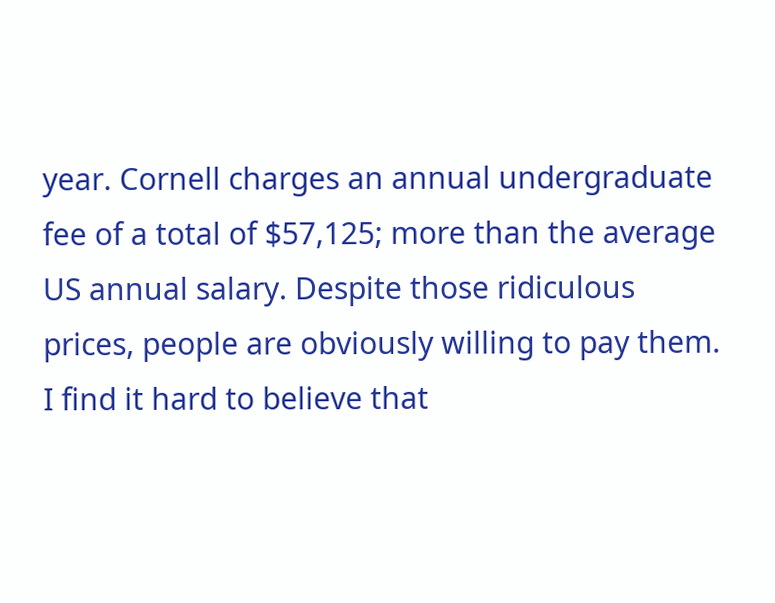year. Cornell charges an annual undergraduate fee of a total of $57,125; more than the average US annual salary. Despite those ridiculous prices, people are obviously willing to pay them. I find it hard to believe that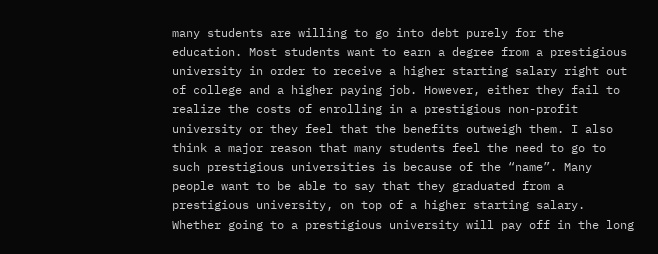many students are willing to go into debt purely for the education. Most students want to earn a degree from a prestigious university in order to receive a higher starting salary right out of college and a higher paying job. However, either they fail to realize the costs of enrolling in a prestigious non-profit university or they feel that the benefits outweigh them. I also think a major reason that many students feel the need to go to such prestigious universities is because of the “name”. Many people want to be able to say that they graduated from a prestigious university, on top of a higher starting salary. Whether going to a prestigious university will pay off in the long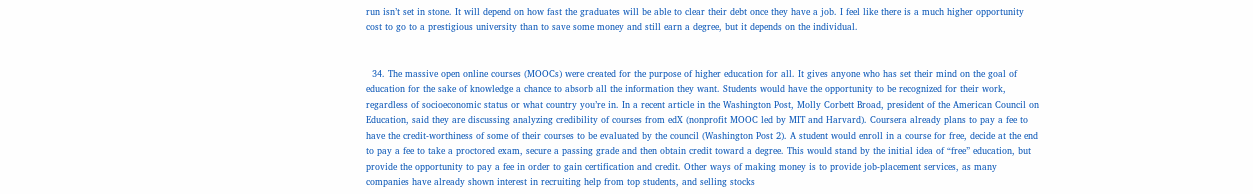run isn’t set in stone. It will depend on how fast the graduates will be able to clear their debt once they have a job. I feel like there is a much higher opportunity cost to go to a prestigious university than to save some money and still earn a degree, but it depends on the individual.


  34. The massive open online courses (MOOCs) were created for the purpose of higher education for all. It gives anyone who has set their mind on the goal of education for the sake of knowledge a chance to absorb all the information they want. Students would have the opportunity to be recognized for their work, regardless of socioeconomic status or what country you’re in. In a recent article in the Washington Post, Molly Corbett Broad, president of the American Council on Education, said they are discussing analyzing credibility of courses from edX (nonprofit MOOC led by MIT and Harvard). Coursera already plans to pay a fee to have the credit-worthiness of some of their courses to be evaluated by the council (Washington Post 2). A student would enroll in a course for free, decide at the end to pay a fee to take a proctored exam, secure a passing grade and then obtain credit toward a degree. This would stand by the initial idea of “free” education, but provide the opportunity to pay a fee in order to gain certification and credit. Other ways of making money is to provide job-placement services, as many companies have already shown interest in recruiting help from top students, and selling stocks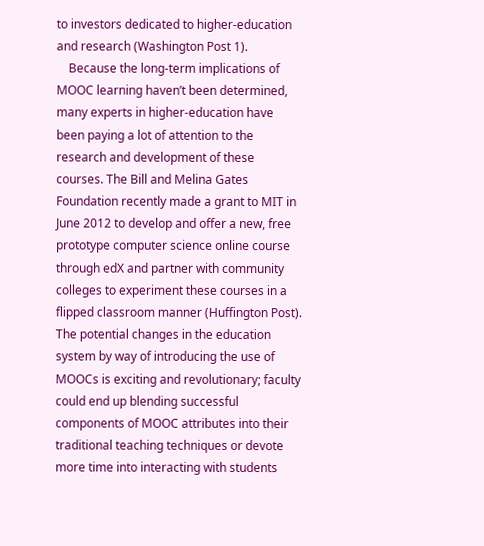to investors dedicated to higher-education and research (Washington Post 1).
    Because the long-term implications of MOOC learning haven’t been determined, many experts in higher-education have been paying a lot of attention to the research and development of these courses. The Bill and Melina Gates Foundation recently made a grant to MIT in June 2012 to develop and offer a new, free prototype computer science online course through edX and partner with community colleges to experiment these courses in a flipped classroom manner (Huffington Post). The potential changes in the education system by way of introducing the use of MOOCs is exciting and revolutionary; faculty could end up blending successful components of MOOC attributes into their traditional teaching techniques or devote more time into interacting with students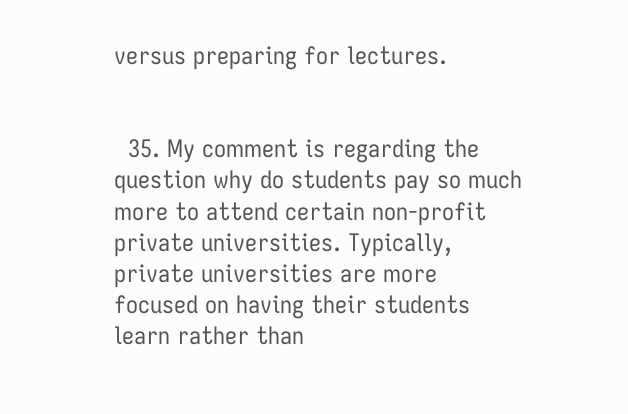versus preparing for lectures.


  35. My comment is regarding the question why do students pay so much more to attend certain non-profit private universities. Typically, private universities are more focused on having their students learn rather than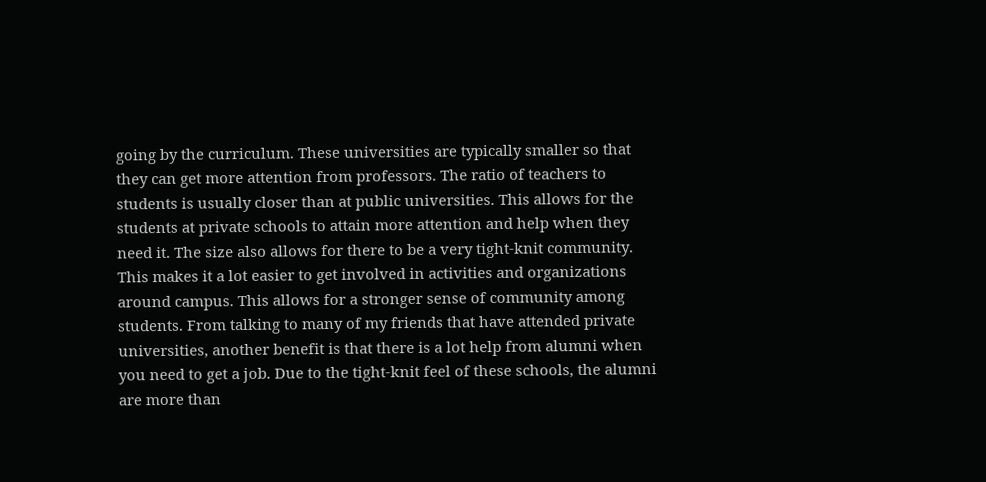going by the curriculum. These universities are typically smaller so that they can get more attention from professors. The ratio of teachers to students is usually closer than at public universities. This allows for the students at private schools to attain more attention and help when they need it. The size also allows for there to be a very tight-knit community. This makes it a lot easier to get involved in activities and organizations around campus. This allows for a stronger sense of community among students. From talking to many of my friends that have attended private universities, another benefit is that there is a lot help from alumni when you need to get a job. Due to the tight-knit feel of these schools, the alumni are more than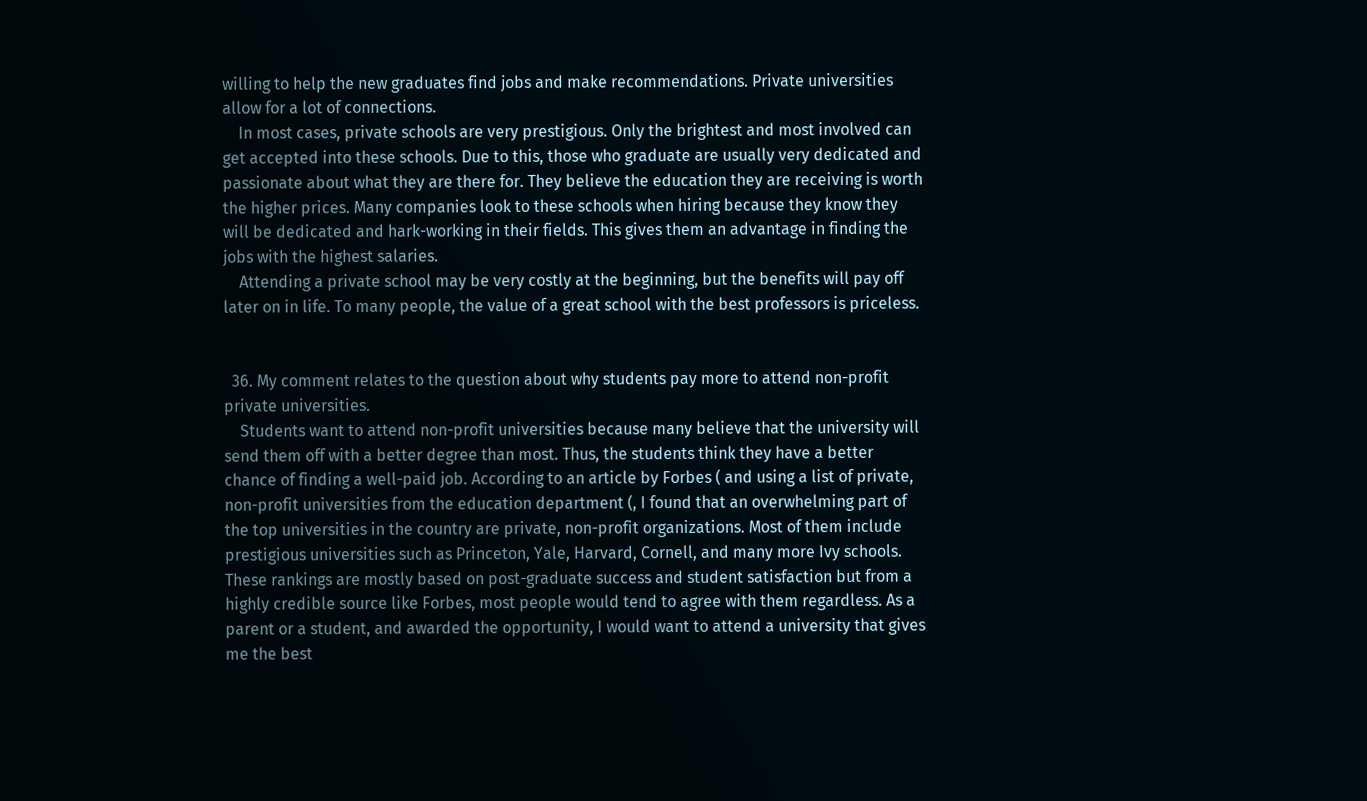willing to help the new graduates find jobs and make recommendations. Private universities allow for a lot of connections.
    In most cases, private schools are very prestigious. Only the brightest and most involved can get accepted into these schools. Due to this, those who graduate are usually very dedicated and passionate about what they are there for. They believe the education they are receiving is worth the higher prices. Many companies look to these schools when hiring because they know they will be dedicated and hark-working in their fields. This gives them an advantage in finding the jobs with the highest salaries.
    Attending a private school may be very costly at the beginning, but the benefits will pay off later on in life. To many people, the value of a great school with the best professors is priceless.


  36. My comment relates to the question about why students pay more to attend non-profit private universities.
    Students want to attend non-profit universities because many believe that the university will send them off with a better degree than most. Thus, the students think they have a better chance of finding a well-paid job. According to an article by Forbes ( and using a list of private, non-profit universities from the education department (, I found that an overwhelming part of the top universities in the country are private, non-profit organizations. Most of them include prestigious universities such as Princeton, Yale, Harvard, Cornell, and many more Ivy schools. These rankings are mostly based on post-graduate success and student satisfaction but from a highly credible source like Forbes, most people would tend to agree with them regardless. As a parent or a student, and awarded the opportunity, I would want to attend a university that gives me the best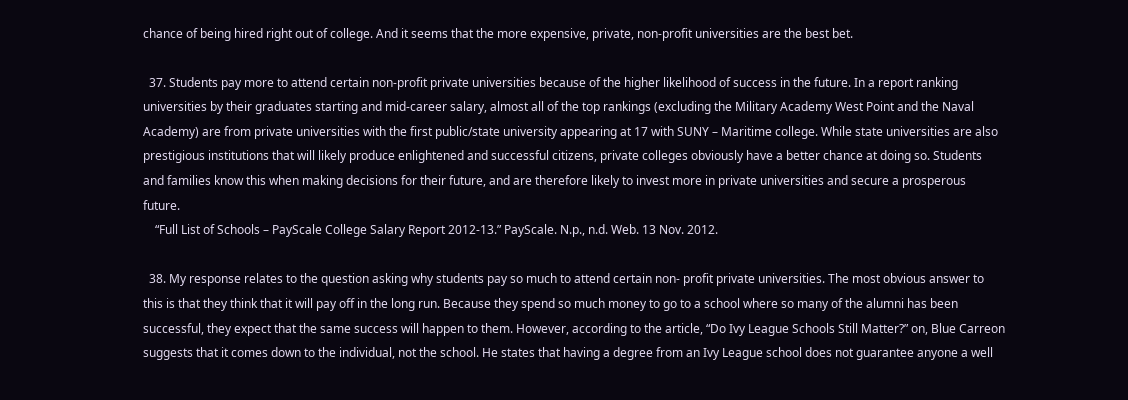chance of being hired right out of college. And it seems that the more expensive, private, non-profit universities are the best bet.

  37. Students pay more to attend certain non-profit private universities because of the higher likelihood of success in the future. In a report ranking universities by their graduates starting and mid-career salary, almost all of the top rankings (excluding the Military Academy West Point and the Naval Academy) are from private universities with the first public/state university appearing at 17 with SUNY – Maritime college. While state universities are also prestigious institutions that will likely produce enlightened and successful citizens, private colleges obviously have a better chance at doing so. Students and families know this when making decisions for their future, and are therefore likely to invest more in private universities and secure a prosperous future.
    “Full List of Schools – PayScale College Salary Report 2012-13.” PayScale. N.p., n.d. Web. 13 Nov. 2012.

  38. My response relates to the question asking why students pay so much to attend certain non- profit private universities. The most obvious answer to this is that they think that it will pay off in the long run. Because they spend so much money to go to a school where so many of the alumni has been successful, they expect that the same success will happen to them. However, according to the article, “Do Ivy League Schools Still Matter?” on, Blue Carreon suggests that it comes down to the individual, not the school. He states that having a degree from an Ivy League school does not guarantee anyone a well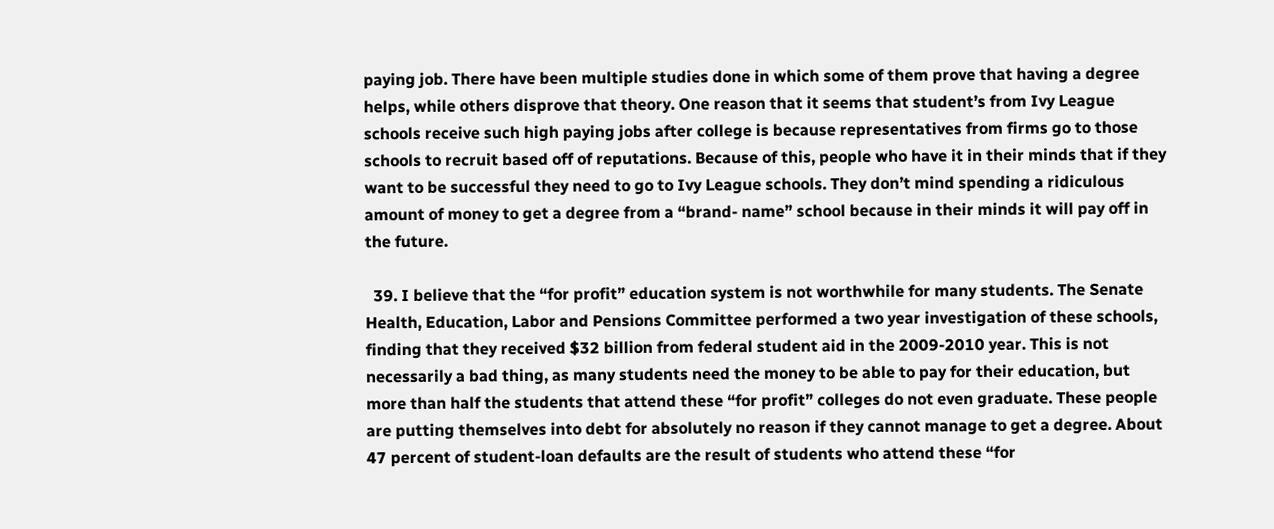paying job. There have been multiple studies done in which some of them prove that having a degree helps, while others disprove that theory. One reason that it seems that student’s from Ivy League schools receive such high paying jobs after college is because representatives from firms go to those schools to recruit based off of reputations. Because of this, people who have it in their minds that if they want to be successful they need to go to Ivy League schools. They don’t mind spending a ridiculous amount of money to get a degree from a “brand- name” school because in their minds it will pay off in the future.

  39. I believe that the “for profit” education system is not worthwhile for many students. The Senate Health, Education, Labor and Pensions Committee performed a two year investigation of these schools, finding that they received $32 billion from federal student aid in the 2009-2010 year. This is not necessarily a bad thing, as many students need the money to be able to pay for their education, but more than half the students that attend these “for profit” colleges do not even graduate. These people are putting themselves into debt for absolutely no reason if they cannot manage to get a degree. About 47 percent of student-loan defaults are the result of students who attend these “for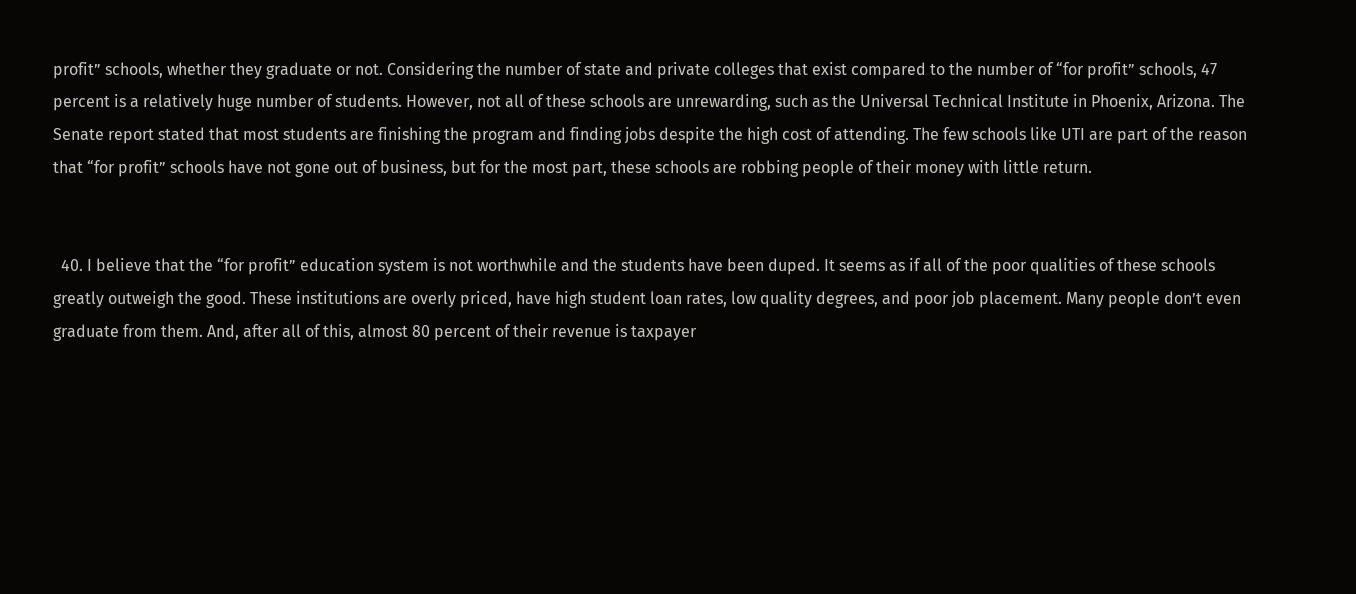profit” schools, whether they graduate or not. Considering the number of state and private colleges that exist compared to the number of “for profit” schools, 47 percent is a relatively huge number of students. However, not all of these schools are unrewarding, such as the Universal Technical Institute in Phoenix, Arizona. The Senate report stated that most students are finishing the program and finding jobs despite the high cost of attending. The few schools like UTI are part of the reason that “for profit” schools have not gone out of business, but for the most part, these schools are robbing people of their money with little return.


  40. I believe that the “for profit” education system is not worthwhile and the students have been duped. It seems as if all of the poor qualities of these schools greatly outweigh the good. These institutions are overly priced, have high student loan rates, low quality degrees, and poor job placement. Many people don’t even graduate from them. And, after all of this, almost 80 percent of their revenue is taxpayer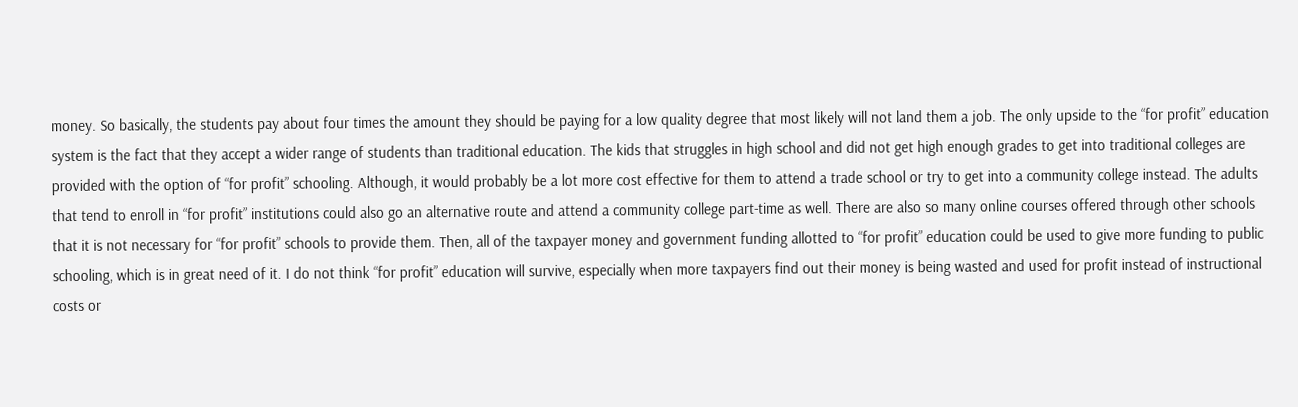money. So basically, the students pay about four times the amount they should be paying for a low quality degree that most likely will not land them a job. The only upside to the “for profit” education system is the fact that they accept a wider range of students than traditional education. The kids that struggles in high school and did not get high enough grades to get into traditional colleges are provided with the option of “for profit” schooling. Although, it would probably be a lot more cost effective for them to attend a trade school or try to get into a community college instead. The adults that tend to enroll in “for profit” institutions could also go an alternative route and attend a community college part-time as well. There are also so many online courses offered through other schools that it is not necessary for “for profit” schools to provide them. Then, all of the taxpayer money and government funding allotted to “for profit” education could be used to give more funding to public schooling, which is in great need of it. I do not think “for profit” education will survive, especially when more taxpayers find out their money is being wasted and used for profit instead of instructional costs or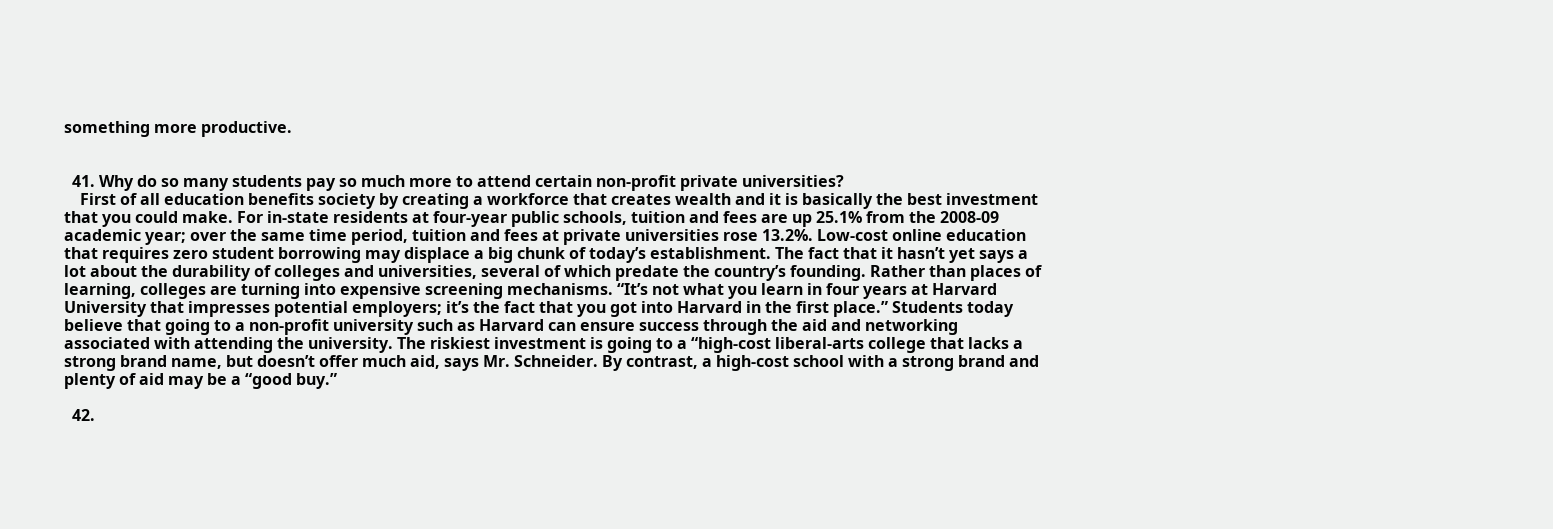something more productive.


  41. Why do so many students pay so much more to attend certain non-profit private universities?
    First of all education benefits society by creating a workforce that creates wealth and it is basically the best investment that you could make. For in-state residents at four-year public schools, tuition and fees are up 25.1% from the 2008-09 academic year; over the same time period, tuition and fees at private universities rose 13.2%. Low-cost online education that requires zero student borrowing may displace a big chunk of today’s establishment. The fact that it hasn’t yet says a lot about the durability of colleges and universities, several of which predate the country’s founding. Rather than places of learning, colleges are turning into expensive screening mechanisms. “It’s not what you learn in four years at Harvard University that impresses potential employers; it’s the fact that you got into Harvard in the first place.” Students today believe that going to a non-profit university such as Harvard can ensure success through the aid and networking associated with attending the university. The riskiest investment is going to a “high-cost liberal-arts college that lacks a strong brand name, but doesn’t offer much aid, says Mr. Schneider. By contrast, a high-cost school with a strong brand and plenty of aid may be a “good buy.”

  42.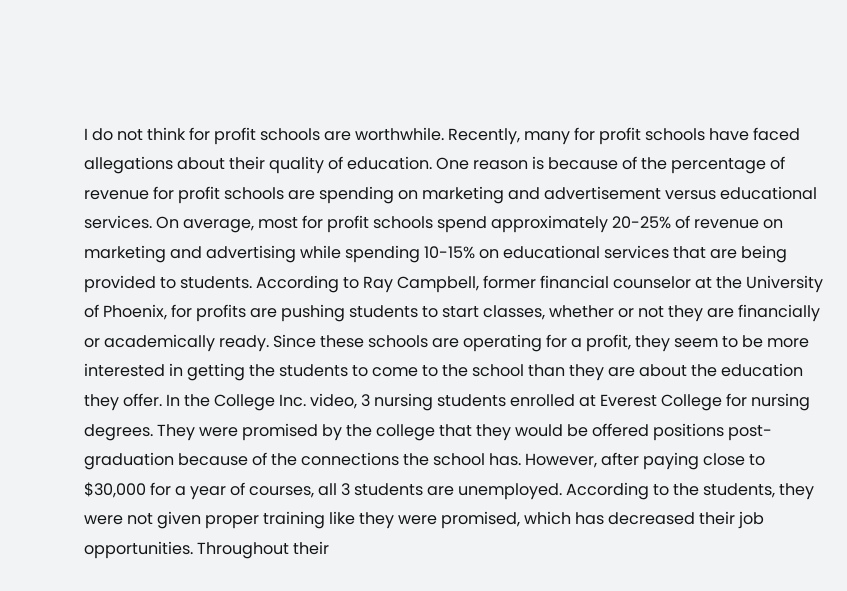I do not think for profit schools are worthwhile. Recently, many for profit schools have faced allegations about their quality of education. One reason is because of the percentage of revenue for profit schools are spending on marketing and advertisement versus educational services. On average, most for profit schools spend approximately 20-25% of revenue on marketing and advertising while spending 10-15% on educational services that are being provided to students. According to Ray Campbell, former financial counselor at the University of Phoenix, for profits are pushing students to start classes, whether or not they are financially or academically ready. Since these schools are operating for a profit, they seem to be more interested in getting the students to come to the school than they are about the education they offer. In the College Inc. video, 3 nursing students enrolled at Everest College for nursing degrees. They were promised by the college that they would be offered positions post-graduation because of the connections the school has. However, after paying close to $30,000 for a year of courses, all 3 students are unemployed. According to the students, they were not given proper training like they were promised, which has decreased their job opportunities. Throughout their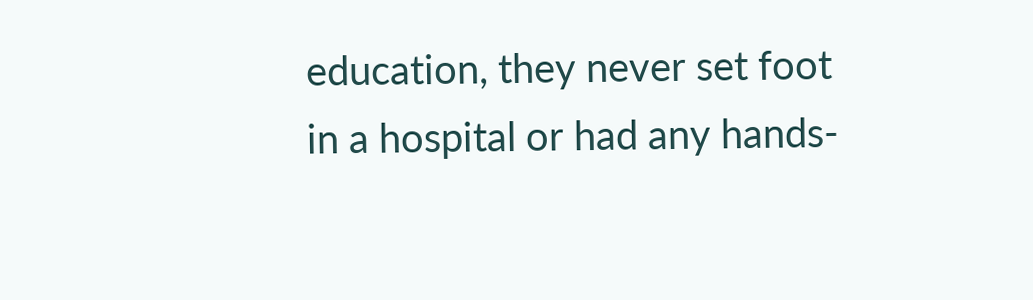education, they never set foot in a hospital or had any hands-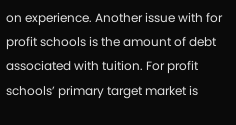on experience. Another issue with for profit schools is the amount of debt associated with tuition. For profit schools’ primary target market is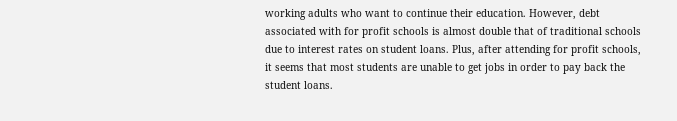working adults who want to continue their education. However, debt associated with for profit schools is almost double that of traditional schools due to interest rates on student loans. Plus, after attending for profit schools, it seems that most students are unable to get jobs in order to pay back the student loans.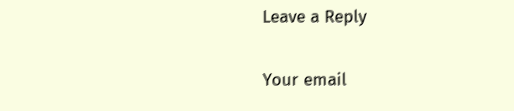Leave a Reply

Your email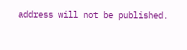address will not be published.